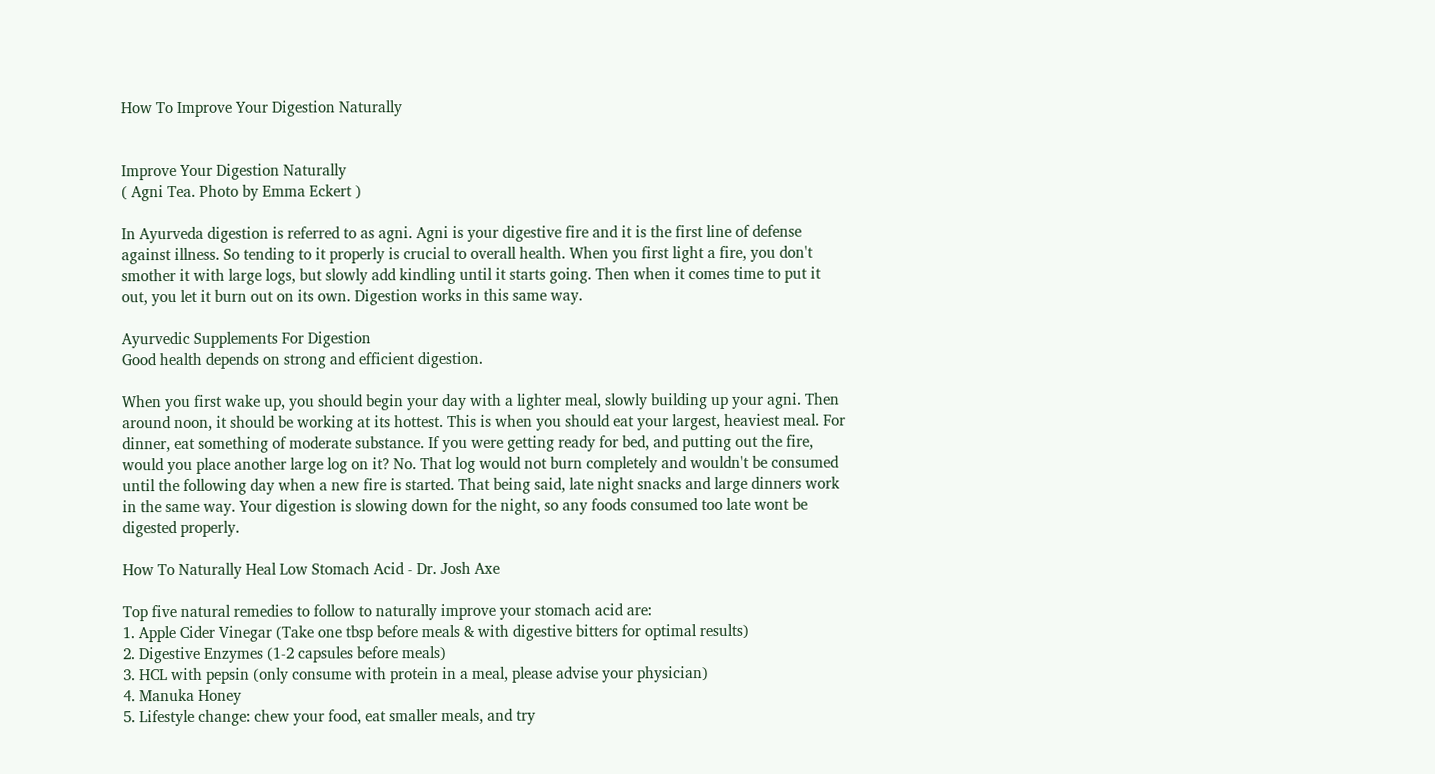How To Improve Your Digestion Naturally


Improve Your Digestion Naturally
( Agni Tea. Photo by Emma Eckert )

In Ayurveda digestion is referred to as agni. Agni is your digestive fire and it is the first line of defense against illness. So tending to it properly is crucial to overall health. When you first light a fire, you don't smother it with large logs, but slowly add kindling until it starts going. Then when it comes time to put it out, you let it burn out on its own. Digestion works in this same way.

Ayurvedic Supplements For Digestion
Good health depends on strong and efficient digestion.

When you first wake up, you should begin your day with a lighter meal, slowly building up your agni. Then around noon, it should be working at its hottest. This is when you should eat your largest, heaviest meal. For dinner, eat something of moderate substance. If you were getting ready for bed, and putting out the fire, would you place another large log on it? No. That log would not burn completely and wouldn't be consumed until the following day when a new fire is started. That being said, late night snacks and large dinners work in the same way. Your digestion is slowing down for the night, so any foods consumed too late wont be digested properly.

How To Naturally Heal Low Stomach Acid - Dr. Josh Axe

Top five natural remedies to follow to naturally improve your stomach acid are:
1. Apple Cider Vinegar (Take one tbsp before meals & with digestive bitters for optimal results)
2. Digestive Enzymes (1-2 capsules before meals)
3. HCL with pepsin (only consume with protein in a meal, please advise your physician)
4. Manuka Honey
5. Lifestyle change: chew your food, eat smaller meals, and try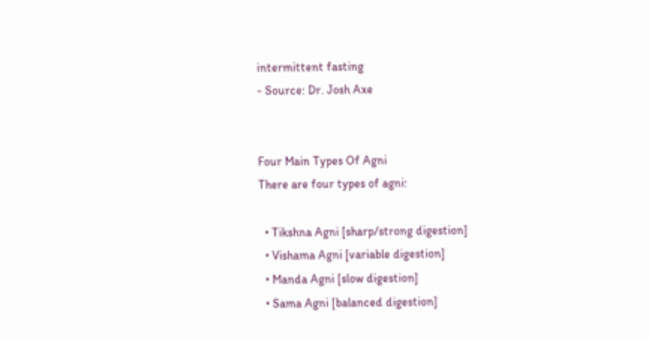intermittent fasting
- Source: Dr. Josh Axe


Four Main Types Of Agni
There are four types of agni:

  • Tikshna Agni [sharp/strong digestion]
  • Vishama Agni [variable digestion]
  • Manda Agni [slow digestion]
  • Sama Agni [balanced digestion]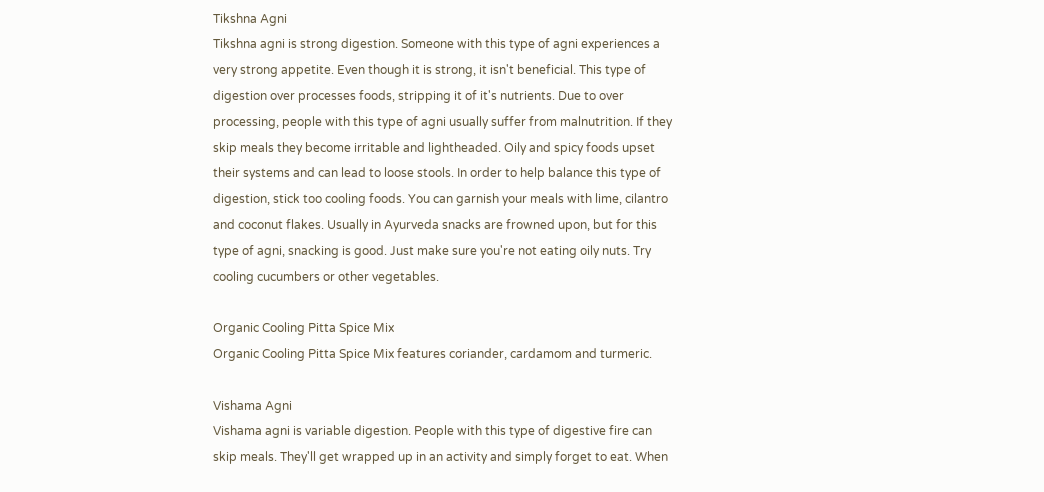Tikshna Agni
Tikshna agni is strong digestion. Someone with this type of agni experiences a very strong appetite. Even though it is strong, it isn't beneficial. This type of digestion over processes foods, stripping it of it's nutrients. Due to over processing, people with this type of agni usually suffer from malnutrition. If they skip meals they become irritable and lightheaded. Oily and spicy foods upset their systems and can lead to loose stools. In order to help balance this type of digestion, stick too cooling foods. You can garnish your meals with lime, cilantro and coconut flakes. Usually in Ayurveda snacks are frowned upon, but for this type of agni, snacking is good. Just make sure you're not eating oily nuts. Try cooling cucumbers or other vegetables.

Organic Cooling Pitta Spice Mix
Organic Cooling Pitta Spice Mix features coriander, cardamom and turmeric.

Vishama Agni
Vishama agni is variable digestion. People with this type of digestive fire can skip meals. They'll get wrapped up in an activity and simply forget to eat. When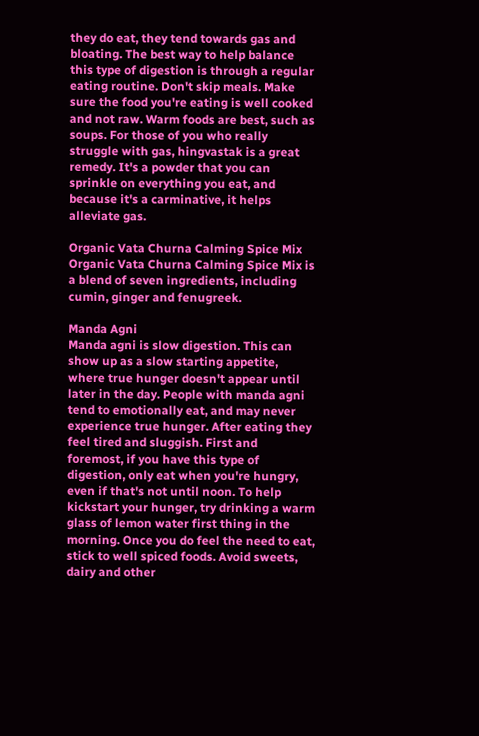they do eat, they tend towards gas and bloating. The best way to help balance this type of digestion is through a regular eating routine. Don't skip meals. Make sure the food you're eating is well cooked and not raw. Warm foods are best, such as soups. For those of you who really struggle with gas, hingvastak is a great remedy. It's a powder that you can sprinkle on everything you eat, and because it's a carminative, it helps alleviate gas.

Organic Vata Churna Calming Spice Mix
Organic Vata Churna Calming Spice Mix is a blend of seven ingredients, including cumin, ginger and fenugreek.

Manda Agni
Manda agni is slow digestion. This can show up as a slow starting appetite, where true hunger doesn't appear until later in the day. People with manda agni tend to emotionally eat, and may never experience true hunger. After eating they feel tired and sluggish. First and foremost, if you have this type of digestion, only eat when you're hungry, even if that's not until noon. To help kickstart your hunger, try drinking a warm glass of lemon water first thing in the morning. Once you do feel the need to eat, stick to well spiced foods. Avoid sweets, dairy and other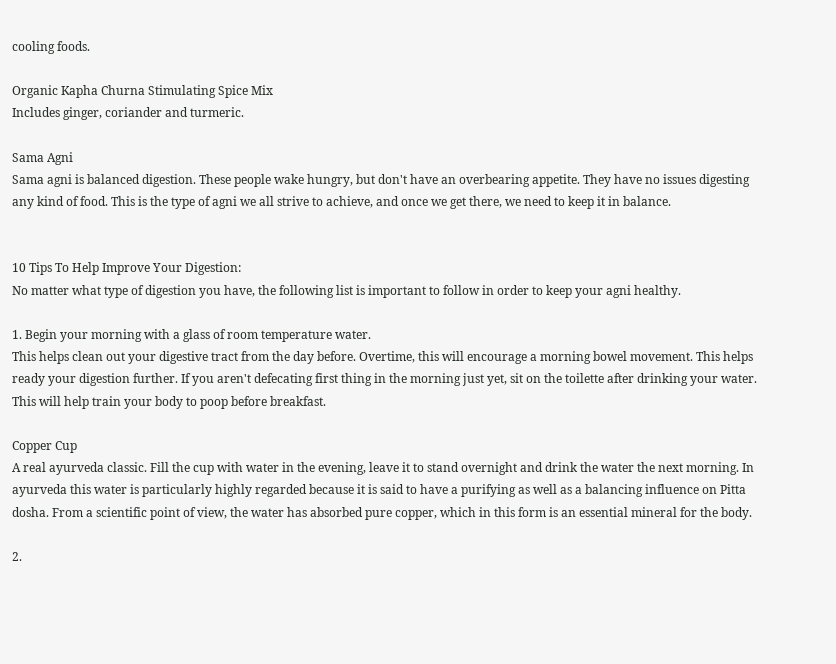cooling foods.

Organic Kapha Churna Stimulating Spice Mix
Includes ginger, coriander and turmeric.

Sama Agni
Sama agni is balanced digestion. These people wake hungry, but don't have an overbearing appetite. They have no issues digesting any kind of food. This is the type of agni we all strive to achieve, and once we get there, we need to keep it in balance.


10 Tips To Help Improve Your Digestion:
No matter what type of digestion you have, the following list is important to follow in order to keep your agni healthy.

1. Begin your morning with a glass of room temperature water.
This helps clean out your digestive tract from the day before. Overtime, this will encourage a morning bowel movement. This helps ready your digestion further. If you aren't defecating first thing in the morning just yet, sit on the toilette after drinking your water. This will help train your body to poop before breakfast.

Copper Cup
A real ayurveda classic. Fill the cup with water in the evening, leave it to stand overnight and drink the water the next morning. In ayurveda this water is particularly highly regarded because it is said to have a purifying as well as a balancing influence on Pitta dosha. From a scientific point of view, the water has absorbed pure copper, which in this form is an essential mineral for the body.

2.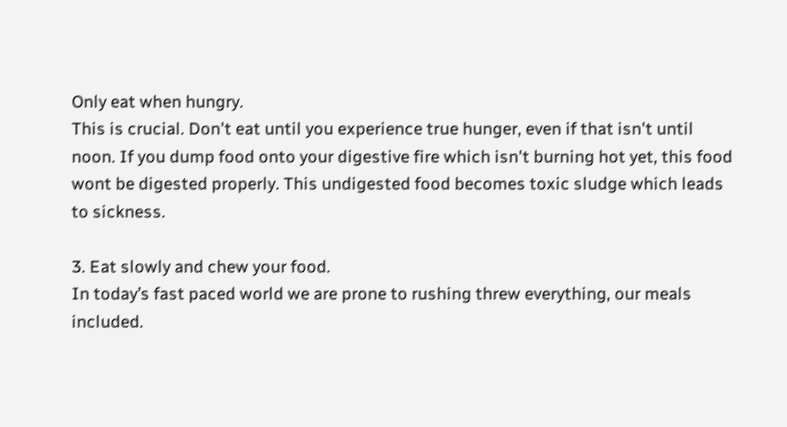Only eat when hungry.
This is crucial. Don't eat until you experience true hunger, even if that isn't until noon. If you dump food onto your digestive fire which isn't burning hot yet, this food wont be digested properly. This undigested food becomes toxic sludge which leads to sickness.

3. Eat slowly and chew your food.
In today’s fast paced world we are prone to rushing threw everything, our meals included.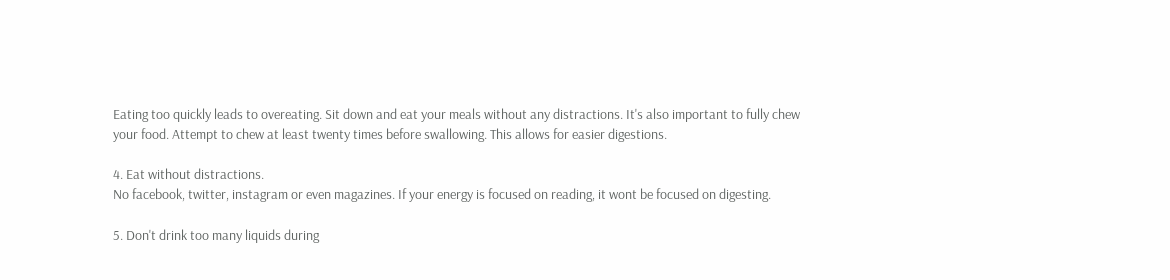Eating too quickly leads to overeating. Sit down and eat your meals without any distractions. It's also important to fully chew your food. Attempt to chew at least twenty times before swallowing. This allows for easier digestions.

4. Eat without distractions.
No facebook, twitter, instagram or even magazines. If your energy is focused on reading, it wont be focused on digesting.

5. Don't drink too many liquids during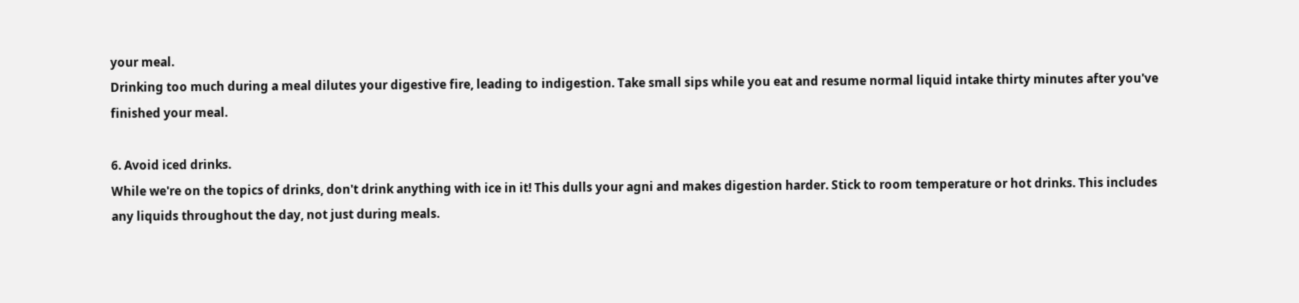your meal.
Drinking too much during a meal dilutes your digestive fire, leading to indigestion. Take small sips while you eat and resume normal liquid intake thirty minutes after you've finished your meal.

6. Avoid iced drinks.
While we're on the topics of drinks, don't drink anything with ice in it! This dulls your agni and makes digestion harder. Stick to room temperature or hot drinks. This includes any liquids throughout the day, not just during meals.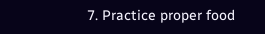7. Practice proper food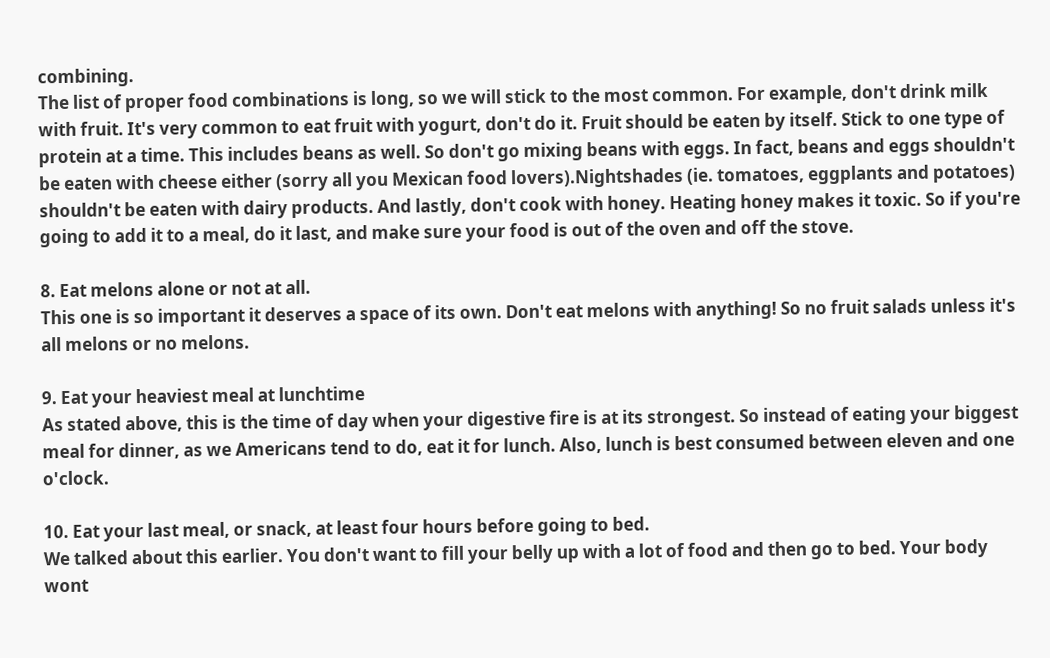combining.
The list of proper food combinations is long, so we will stick to the most common. For example, don't drink milk with fruit. It's very common to eat fruit with yogurt, don't do it. Fruit should be eaten by itself. Stick to one type of protein at a time. This includes beans as well. So don't go mixing beans with eggs. In fact, beans and eggs shouldn't be eaten with cheese either (sorry all you Mexican food lovers).Nightshades (ie. tomatoes, eggplants and potatoes) shouldn't be eaten with dairy products. And lastly, don't cook with honey. Heating honey makes it toxic. So if you're going to add it to a meal, do it last, and make sure your food is out of the oven and off the stove.

8. Eat melons alone or not at all.
This one is so important it deserves a space of its own. Don't eat melons with anything! So no fruit salads unless it's all melons or no melons.

9. Eat your heaviest meal at lunchtime
As stated above, this is the time of day when your digestive fire is at its strongest. So instead of eating your biggest meal for dinner, as we Americans tend to do, eat it for lunch. Also, lunch is best consumed between eleven and one o'clock.

10. Eat your last meal, or snack, at least four hours before going to bed.
We talked about this earlier. You don't want to fill your belly up with a lot of food and then go to bed. Your body wont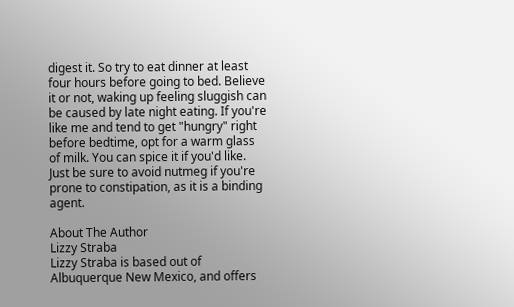digest it. So try to eat dinner at least four hours before going to bed. Believe it or not, waking up feeling sluggish can be caused by late night eating. If you're like me and tend to get "hungry" right before bedtime, opt for a warm glass of milk. You can spice it if you'd like. Just be sure to avoid nutmeg if you're prone to constipation, as it is a binding agent.

About The Author
Lizzy Straba
Lizzy Straba is based out of Albuquerque New Mexico, and offers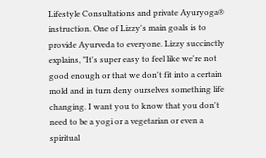Lifestyle Consultations and private Ayuryoga®  instruction. One of Lizzy's main goals is to provide Ayurveda to everyone. Lizzy succinctly explains, "It's super easy to feel like we're not good enough or that we don't fit into a certain mold and in turn deny ourselves something life changing. I want you to know that you don't need to be a yogi or a vegetarian or even a spiritual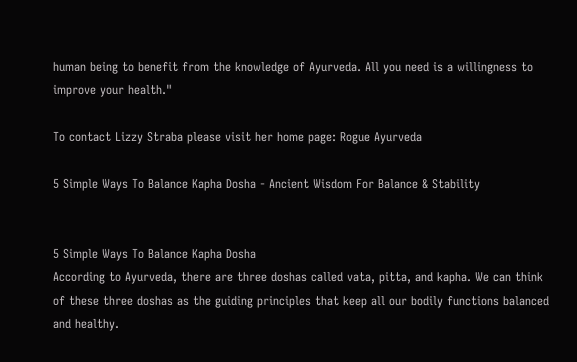human being to benefit from the knowledge of Ayurveda. All you need is a willingness to improve your health."

To contact Lizzy Straba please visit her home page: Rogue Ayurveda

5 Simple Ways To Balance Kapha Dosha - Ancient Wisdom For Balance & Stability


5 Simple Ways To Balance Kapha Dosha
According to Ayurveda, there are three doshas called vata, pitta, and kapha. We can think of these three doshas as the guiding principles that keep all our bodily functions balanced and healthy.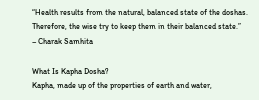“Health results from the natural, balanced state of the doshas.
Therefore, the wise try to keep them in their balanced state.”
– Charak Samhita

What Is Kapha Dosha?
Kapha, made up of the properties of earth and water,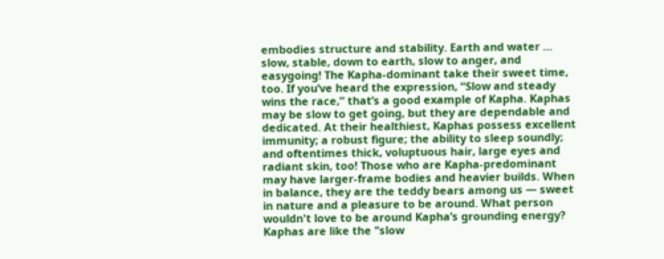embodies structure and stability. Earth and water … slow, stable, down to earth, slow to anger, and easygoing! The Kapha-dominant take their sweet time, too. If you’ve heard the expression, “Slow and steady wins the race,” that’s a good example of Kapha. Kaphas may be slow to get going, but they are dependable and dedicated. At their healthiest, Kaphas possess excellent immunity; a robust figure; the ability to sleep soundly; and oftentimes thick, voluptuous hair, large eyes and radiant skin, too! Those who are Kapha-predominant may have larger-frame bodies and heavier builds. When in balance, they are the teddy bears among us — sweet in nature and a pleasure to be around. What person wouldn't love to be around Kapha’s grounding energy? Kaphas are like the "slow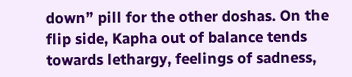down” pill for the other doshas. On the flip side, Kapha out of balance tends towards lethargy, feelings of sadness,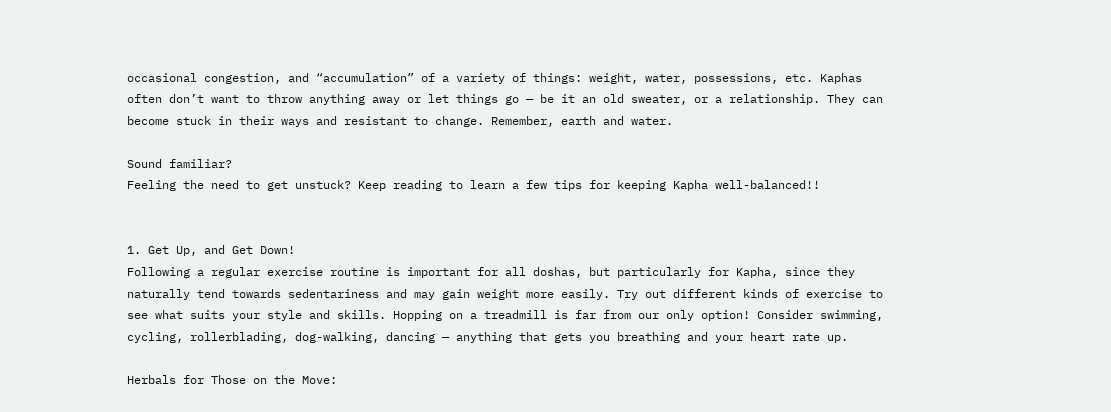occasional congestion, and “accumulation” of a variety of things: weight, water, possessions, etc. Kaphas often don’t want to throw anything away or let things go — be it an old sweater, or a relationship. They can become stuck in their ways and resistant to change. Remember, earth and water.

Sound familiar?
Feeling the need to get unstuck? Keep reading to learn a few tips for keeping Kapha well-balanced!!


1. Get Up, and Get Down!
Following a regular exercise routine is important for all doshas, but particularly for Kapha, since they naturally tend towards sedentariness and may gain weight more easily. Try out different kinds of exercise to see what suits your style and skills. Hopping on a treadmill is far from our only option! Consider swimming, cycling, rollerblading, dog-walking, dancing — anything that gets you breathing and your heart rate up.

Herbals for Those on the Move: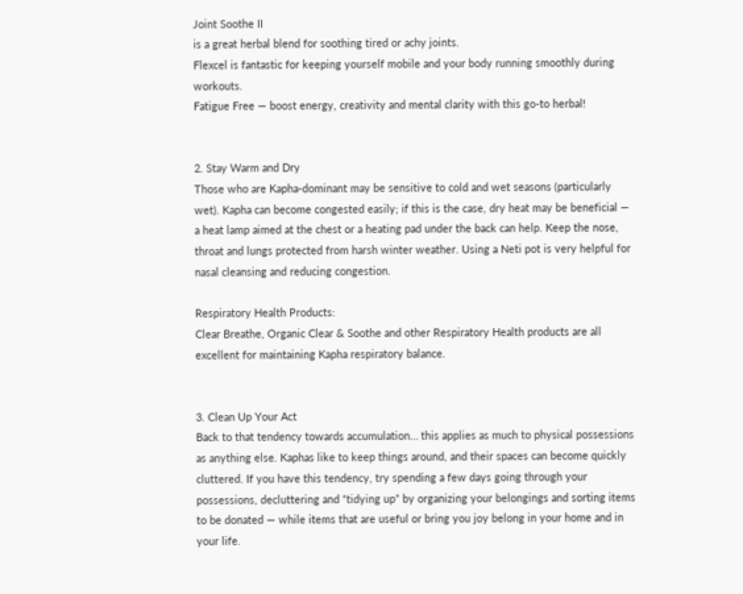Joint Soothe II
is a great herbal blend for soothing tired or achy joints.
Flexcel is fantastic for keeping yourself mobile and your body running smoothly during workouts.
Fatigue Free — boost energy, creativity and mental clarity with this go-to herbal!


2. Stay Warm and Dry
Those who are Kapha-dominant may be sensitive to cold and wet seasons (particularly wet). Kapha can become congested easily; if this is the case, dry heat may be beneficial — a heat lamp aimed at the chest or a heating pad under the back can help. Keep the nose, throat and lungs protected from harsh winter weather. Using a Neti pot is very helpful for nasal cleansing and reducing congestion.

Respiratory Health Products:
Clear Breathe, Organic Clear & Soothe and other Respiratory Health products are all excellent for maintaining Kapha respiratory balance.


3. Clean Up Your Act
Back to that tendency towards accumulation… this applies as much to physical possessions as anything else. Kaphas like to keep things around, and their spaces can become quickly cluttered. If you have this tendency, try spending a few days going through your possessions, decluttering and “tidying up” by organizing your belongings and sorting items to be donated — while items that are useful or bring you joy belong in your home and in your life.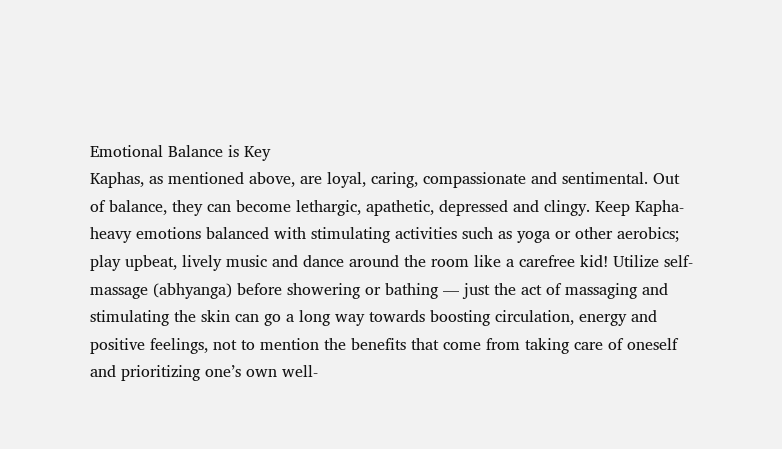Emotional Balance is Key
Kaphas, as mentioned above, are loyal, caring, compassionate and sentimental. Out of balance, they can become lethargic, apathetic, depressed and clingy. Keep Kapha-heavy emotions balanced with stimulating activities such as yoga or other aerobics; play upbeat, lively music and dance around the room like a carefree kid! Utilize self-massage (abhyanga) before showering or bathing — just the act of massaging and stimulating the skin can go a long way towards boosting circulation, energy and positive feelings, not to mention the benefits that come from taking care of oneself and prioritizing one’s own well-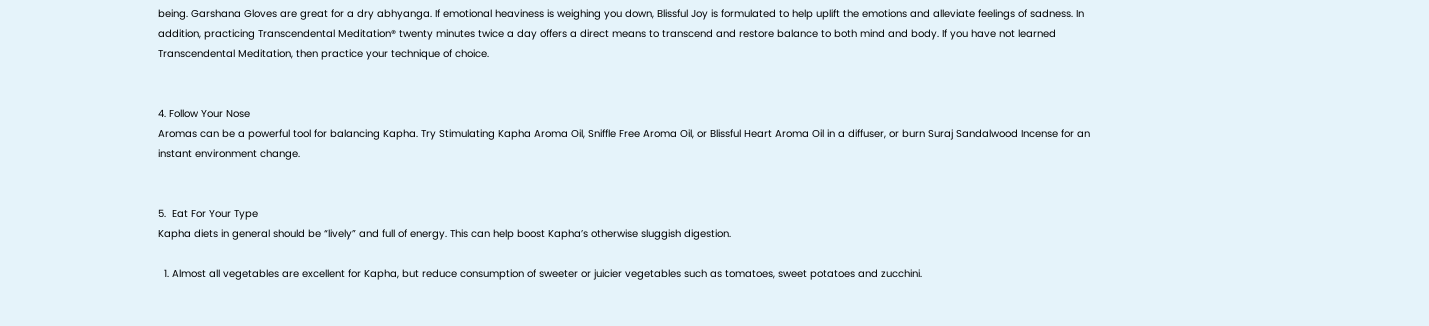being. Garshana Gloves are great for a dry abhyanga. If emotional heaviness is weighing you down, Blissful Joy is formulated to help uplift the emotions and alleviate feelings of sadness. In addition, practicing Transcendental Meditation® twenty minutes twice a day offers a direct means to transcend and restore balance to both mind and body. If you have not learned Transcendental Meditation, then practice your technique of choice.


4. Follow Your Nose
Aromas can be a powerful tool for balancing Kapha. Try Stimulating Kapha Aroma Oil, Sniffle Free Aroma Oil, or Blissful Heart Aroma Oil in a diffuser, or burn Suraj Sandalwood Incense for an instant environment change.


5.  Eat For Your Type
Kapha diets in general should be “lively” and full of energy. This can help boost Kapha’s otherwise sluggish digestion.

  1. Almost all vegetables are excellent for Kapha, but reduce consumption of sweeter or juicier vegetables such as tomatoes, sweet potatoes and zucchini.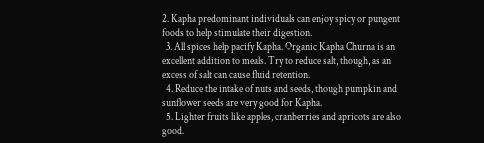2. Kapha predominant individuals can enjoy spicy or pungent foods to help stimulate their digestion.
  3. All spices help pacify Kapha. Organic Kapha Churna is an excellent addition to meals. Try to reduce salt, though, as an excess of salt can cause fluid retention.
  4. Reduce the intake of nuts and seeds, though pumpkin and sunflower seeds are very good for Kapha.
  5. Lighter fruits like apples, cranberries and apricots are also good.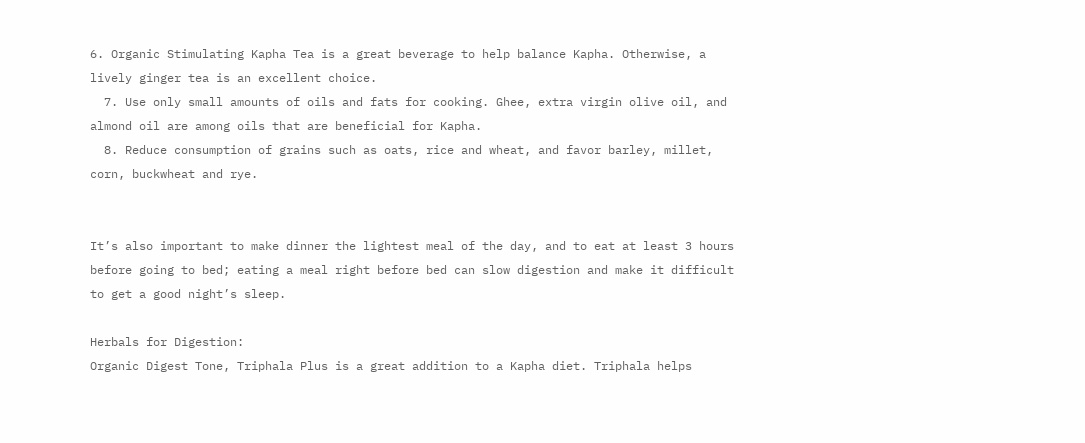6. Organic Stimulating Kapha Tea is a great beverage to help balance Kapha. Otherwise, a lively ginger tea is an excellent choice.
  7. Use only small amounts of oils and fats for cooking. Ghee, extra virgin olive oil, and almond oil are among oils that are beneficial for Kapha.
  8. Reduce consumption of grains such as oats, rice and wheat, and favor barley, millet, corn, buckwheat and rye.


It’s also important to make dinner the lightest meal of the day, and to eat at least 3 hours before going to bed; eating a meal right before bed can slow digestion and make it difficult to get a good night’s sleep.

Herbals for Digestion:
Organic Digest Tone, Triphala Plus is a great addition to a Kapha diet. Triphala helps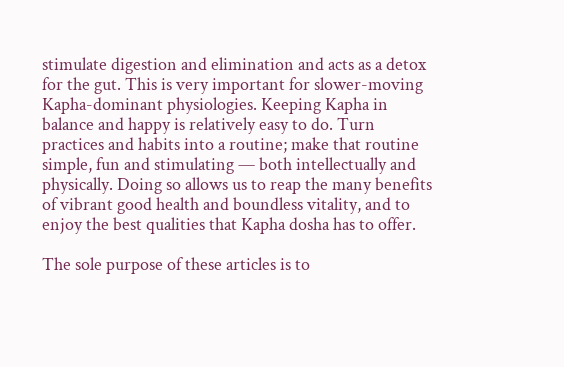stimulate digestion and elimination and acts as a detox for the gut. This is very important for slower-moving Kapha-dominant physiologies. Keeping Kapha in balance and happy is relatively easy to do. Turn practices and habits into a routine; make that routine simple, fun and stimulating — both intellectually and physically. Doing so allows us to reap the many benefits of vibrant good health and boundless vitality, and to enjoy the best qualities that Kapha dosha has to offer.

The sole purpose of these articles is to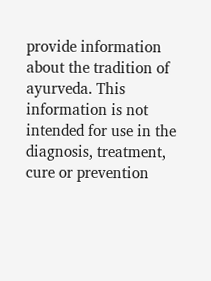provide information about the tradition of ayurveda. This information is not intended for use in the diagnosis, treatment, cure or prevention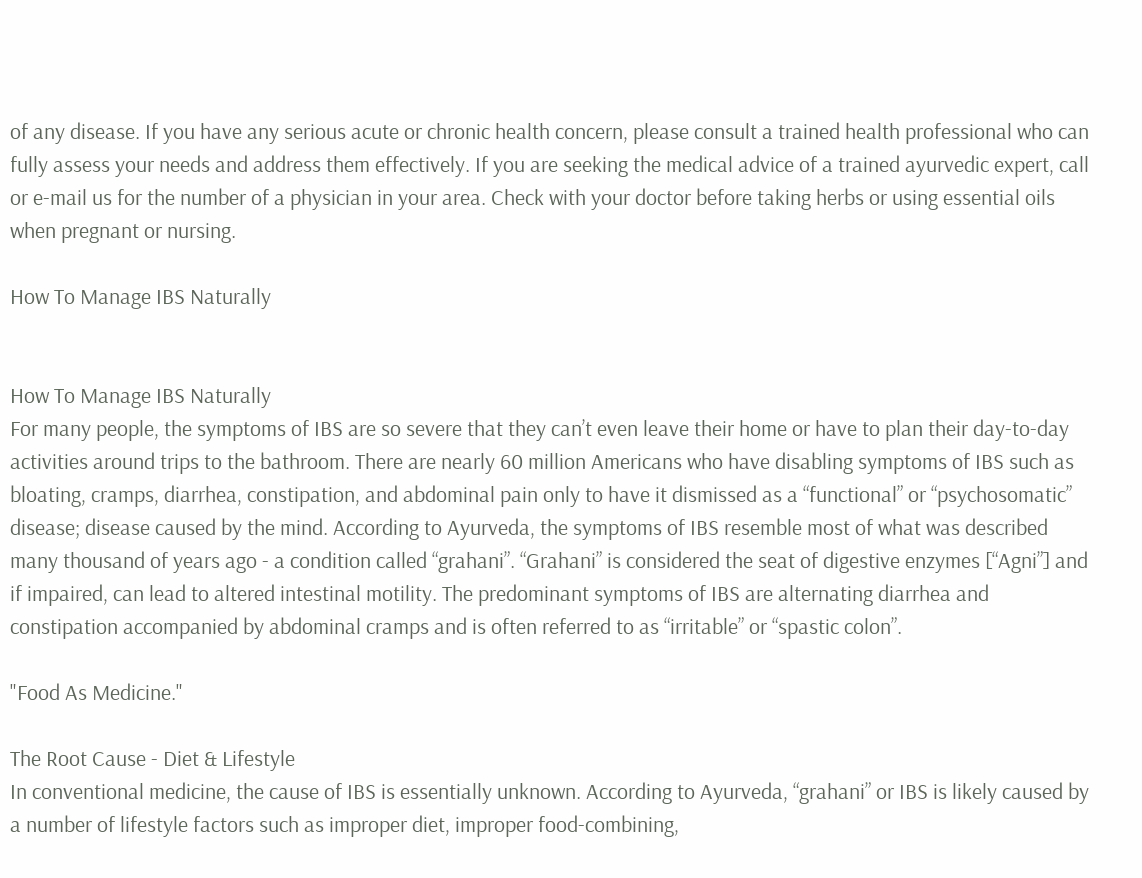of any disease. If you have any serious acute or chronic health concern, please consult a trained health professional who can fully assess your needs and address them effectively. If you are seeking the medical advice of a trained ayurvedic expert, call or e-mail us for the number of a physician in your area. Check with your doctor before taking herbs or using essential oils when pregnant or nursing.

How To Manage IBS Naturally


How To Manage IBS Naturally
For many people, the symptoms of IBS are so severe that they can’t even leave their home or have to plan their day-to-day activities around trips to the bathroom. There are nearly 60 million Americans who have disabling symptoms of IBS such as bloating, cramps, diarrhea, constipation, and abdominal pain only to have it dismissed as a “functional” or “psychosomatic” disease; disease caused by the mind. According to Ayurveda, the symptoms of IBS resemble most of what was described many thousand of years ago - a condition called “grahani”. “Grahani” is considered the seat of digestive enzymes [“Agni”] and if impaired, can lead to altered intestinal motility. The predominant symptoms of IBS are alternating diarrhea and constipation accompanied by abdominal cramps and is often referred to as “irritable” or “spastic colon”.

"Food As Medicine."

The Root Cause - Diet & Lifestyle
In conventional medicine, the cause of IBS is essentially unknown. According to Ayurveda, “grahani” or IBS is likely caused by a number of lifestyle factors such as improper diet, improper food-combining,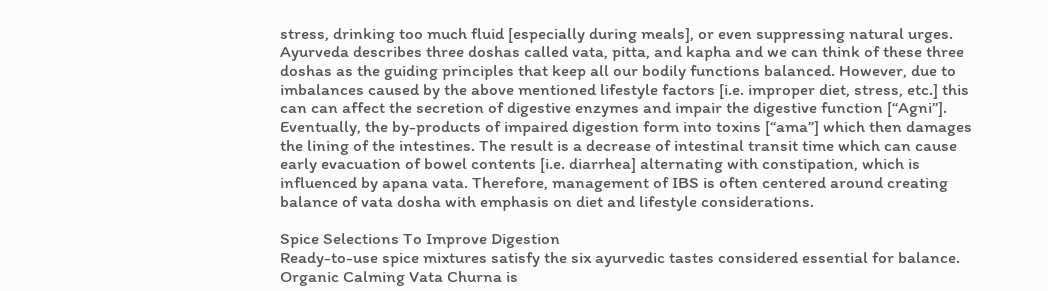stress, drinking too much fluid [especially during meals], or even suppressing natural urges. Ayurveda describes three doshas called vata, pitta, and kapha and we can think of these three doshas as the guiding principles that keep all our bodily functions balanced. However, due to imbalances caused by the above mentioned lifestyle factors [i.e. improper diet, stress, etc.] this can can affect the secretion of digestive enzymes and impair the digestive function [“Agni”]. Eventually, the by-products of impaired digestion form into toxins [“ama”] which then damages the lining of the intestines. The result is a decrease of intestinal transit time which can cause early evacuation of bowel contents [i.e. diarrhea] alternating with constipation, which is influenced by apana vata. Therefore, management of IBS is often centered around creating balance of vata dosha with emphasis on diet and lifestyle considerations.

Spice Selections To Improve Digestion
Ready-to-use spice mixtures satisfy the six ayurvedic tastes considered essential for balance. Organic Calming Vata Churna is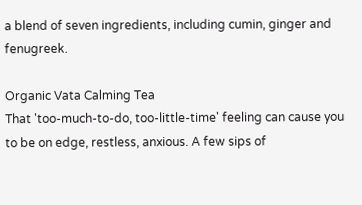a blend of seven ingredients, including cumin, ginger and fenugreek.

Organic Vata Calming Tea
That 'too-much-to-do, too-little-time' feeling can cause you to be on edge, restless, anxious. A few sips of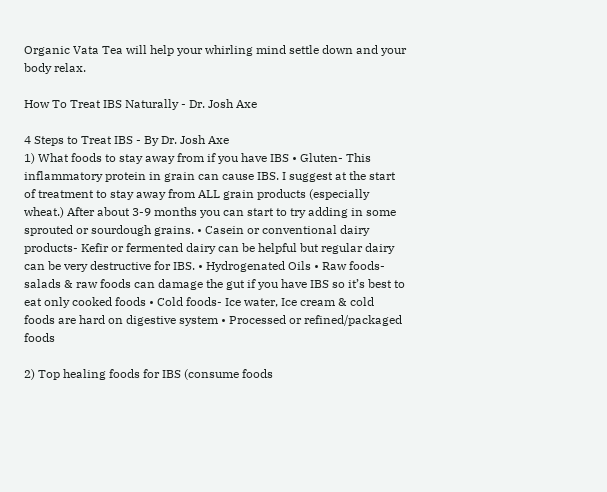Organic Vata Tea will help your whirling mind settle down and your body relax.

How To Treat IBS Naturally - Dr. Josh Axe

4 Steps to Treat IBS - By Dr. Josh Axe
1) What foods to stay away from if you have IBS • Gluten- This inflammatory protein in grain can cause IBS. I suggest at the start of treatment to stay away from ALL grain products (especially wheat.) After about 3-9 months you can start to try adding in some sprouted or sourdough grains. • Casein or conventional dairy products- Kefir or fermented dairy can be helpful but regular dairy can be very destructive for IBS. • Hydrogenated Oils • Raw foods- salads & raw foods can damage the gut if you have IBS so it’s best to eat only cooked foods • Cold foods- Ice water, Ice cream & cold foods are hard on digestive system • Processed or refined/packaged foods

2) Top healing foods for IBS (consume foods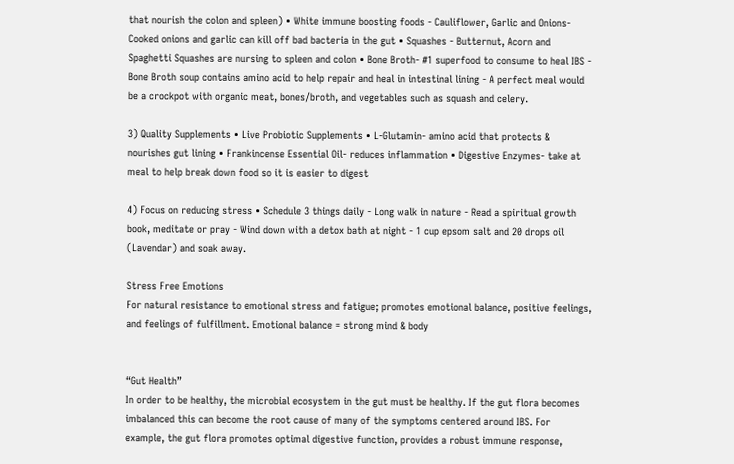that nourish the colon and spleen) • White immune boosting foods ⁃ Cauliflower, Garlic and Onions- Cooked onions and garlic can kill off bad bacteria in the gut • Squashes ⁃ Butternut, Acorn and Spaghetti Squashes are nursing to spleen and colon • Bone Broth- #1 superfood to consume to heal IBS ⁃ Bone Broth soup contains amino acid to help repair and heal in intestinal lining ⁃ A perfect meal would be a crockpot with organic meat, bones/broth, and vegetables such as squash and celery.

3) Quality Supplements • Live Probiotic Supplements • L-Glutamin- amino acid that protects & nourishes gut lining • Frankincense Essential Oil- reduces inflammation • Digestive Enzymes- take at meal to help break down food so it is easier to digest

4) Focus on reducing stress • Schedule 3 things daily ⁃ Long walk in nature ⁃ Read a spiritual growth book, meditate or pray ⁃ Wind down with a detox bath at night ⁃ 1 cup epsom salt and 20 drops oil (Lavendar) and soak away.

Stress Free Emotions
For natural resistance to emotional stress and fatigue; promotes emotional balance, positive feelings, and feelings of fulfillment. Emotional balance = strong mind & body


“Gut Health”
In order to be healthy, the microbial ecosystem in the gut must be healthy. If the gut flora becomes imbalanced this can become the root cause of many of the symptoms centered around IBS. For example, the gut flora promotes optimal digestive function, provides a robust immune response,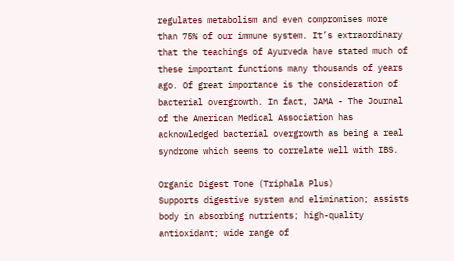regulates metabolism and even compromises more than 75% of our immune system. It’s extraordinary that the teachings of Ayurveda have stated much of these important functions many thousands of years ago. Of great importance is the consideration of bacterial overgrowth. In fact, JAMA - The Journal of the American Medical Association has acknowledged bacterial overgrowth as being a real syndrome which seems to correlate well with IBS.

Organic Digest Tone (Triphala Plus)
Supports digestive system and elimination; assists body in absorbing nutrients; high-quality antioxidant; wide range of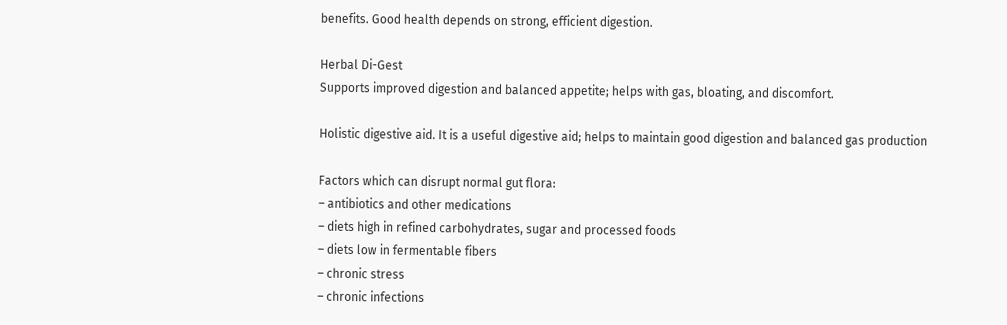benefits. Good health depends on strong, efficient digestion.

Herbal Di-Gest
Supports improved digestion and balanced appetite; helps with gas, bloating, and discomfort.

Holistic digestive aid. It is a useful digestive aid; helps to maintain good digestion and balanced gas production

Factors which can disrupt normal gut flora:
– antibiotics and other medications
– diets high in refined carbohydrates, sugar and processed foods
– diets low in fermentable fibers
– chronic stress
– chronic infections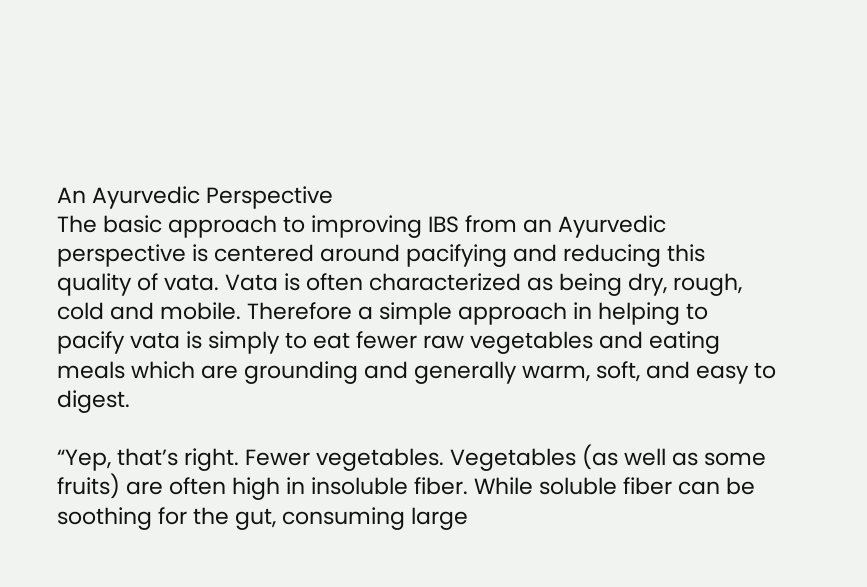An Ayurvedic Perspective
The basic approach to improving IBS from an Ayurvedic perspective is centered around pacifying and reducing this quality of vata. Vata is often characterized as being dry, rough, cold and mobile. Therefore a simple approach in helping to pacify vata is simply to eat fewer raw vegetables and eating meals which are grounding and generally warm, soft, and easy to digest.

“Yep, that’s right. Fewer vegetables. Vegetables (as well as some fruits) are often high in insoluble fiber. While soluble fiber can be soothing for the gut, consuming large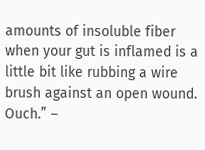amounts of insoluble fiber when your gut is inflamed is a little bit like rubbing a wire brush against an open wound. Ouch.” –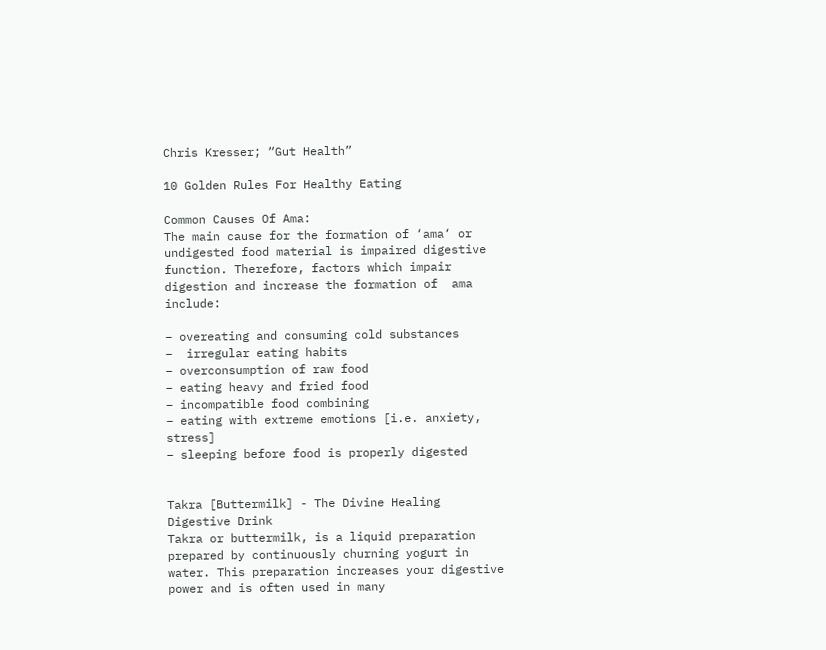Chris Kresser; “Gut Health”

10 Golden Rules For Healthy Eating

Common Causes Of Ama:
The main cause for the formation of ‘ama‘ or undigested food material is impaired digestive function. Therefore, factors which impair digestion and increase the formation of  ama include:

– overeating and consuming cold substances
–  irregular eating habits
– overconsumption of raw food
– eating heavy and fried food
– incompatible food combining
– eating with extreme emotions [i.e. anxiety, stress]
– sleeping before food is properly digested


Takra [Buttermilk] - The Divine Healing Digestive Drink
Takra or buttermilk, is a liquid preparation prepared by continuously churning yogurt in water. This preparation increases your digestive power and is often used in many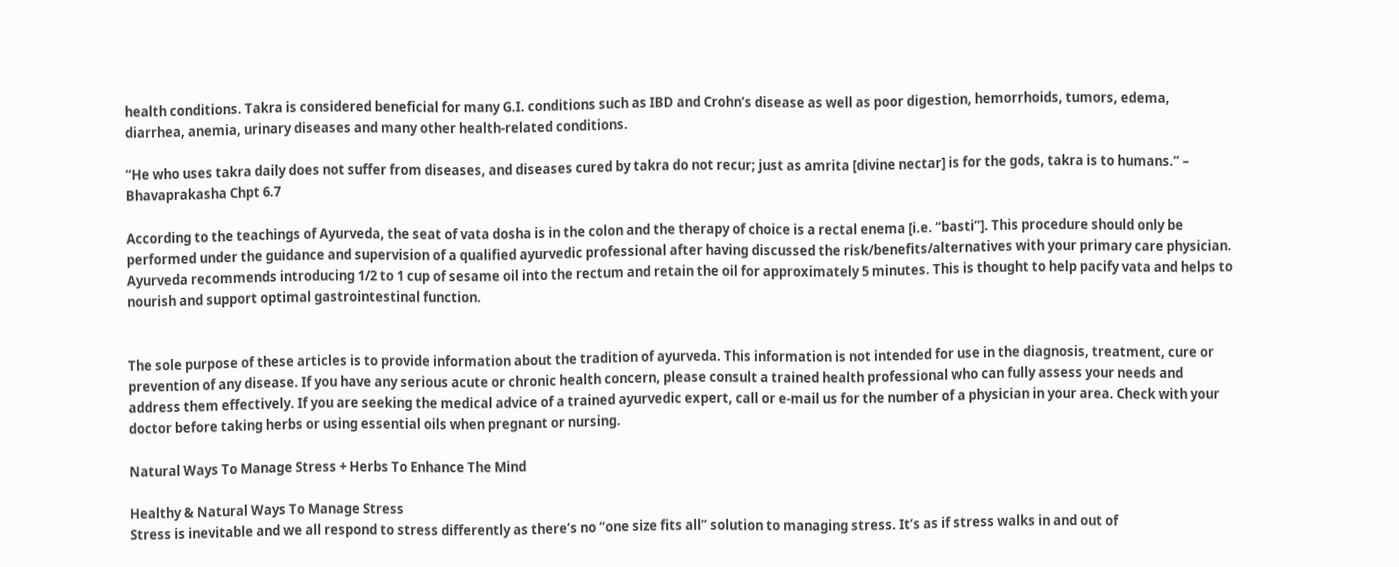health conditions. Takra is considered beneficial for many G.I. conditions such as IBD and Crohn’s disease as well as poor digestion, hemorrhoids, tumors, edema, diarrhea, anemia, urinary diseases and many other health-related conditions.

“He who uses takra daily does not suffer from diseases, and diseases cured by takra do not recur; just as amrita [divine nectar] is for the gods, takra is to humans.” – Bhavaprakasha Chpt 6.7

According to the teachings of Ayurveda, the seat of vata dosha is in the colon and the therapy of choice is a rectal enema [i.e. “basti”]. This procedure should only be performed under the guidance and supervision of a qualified ayurvedic professional after having discussed the risk/benefits/alternatives with your primary care physician. Ayurveda recommends introducing 1/2 to 1 cup of sesame oil into the rectum and retain the oil for approximately 5 minutes. This is thought to help pacify vata and helps to nourish and support optimal gastrointestinal function.


The sole purpose of these articles is to provide information about the tradition of ayurveda. This information is not intended for use in the diagnosis, treatment, cure or prevention of any disease. If you have any serious acute or chronic health concern, please consult a trained health professional who can fully assess your needs and address them effectively. If you are seeking the medical advice of a trained ayurvedic expert, call or e-mail us for the number of a physician in your area. Check with your doctor before taking herbs or using essential oils when pregnant or nursing.

Natural Ways To Manage Stress + Herbs To Enhance The Mind

Healthy & Natural Ways To Manage Stress
Stress is inevitable and we all respond to stress differently as there’s no “one size fits all” solution to managing stress. It’s as if stress walks in and out of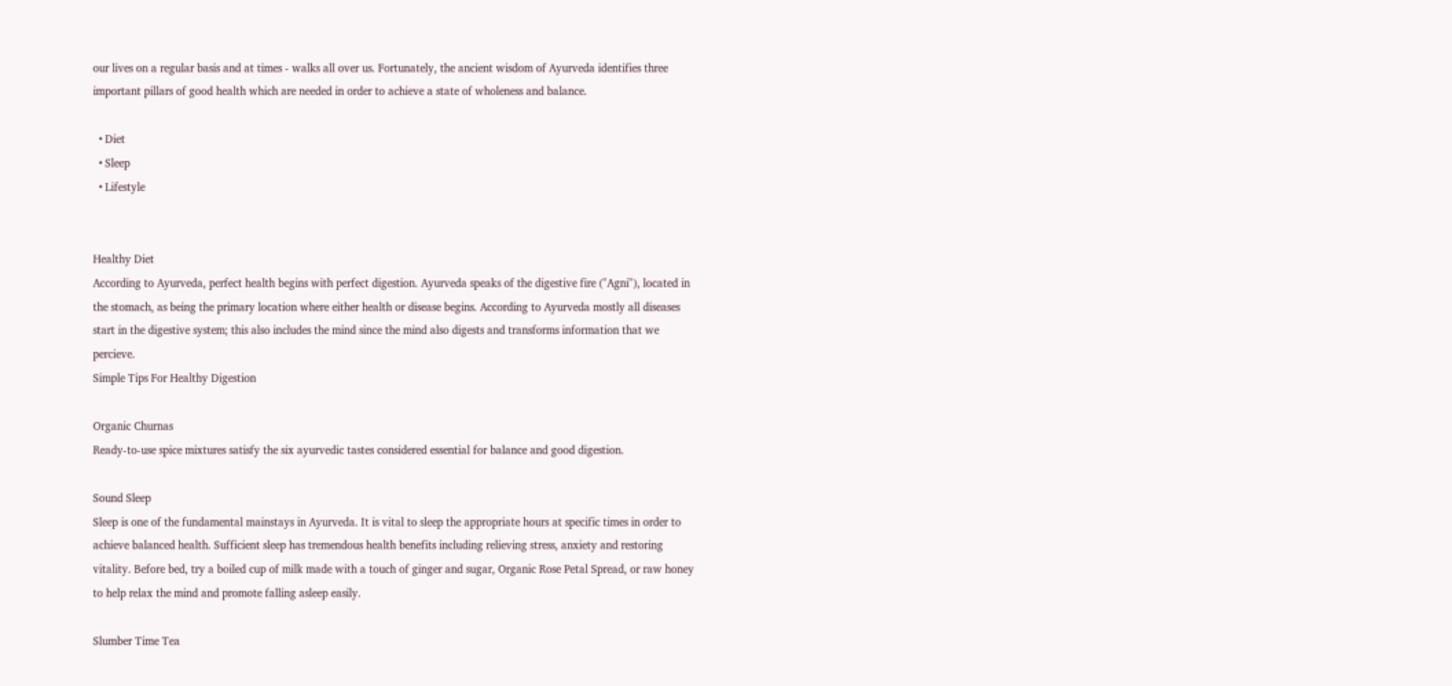our lives on a regular basis and at times - walks all over us. Fortunately, the ancient wisdom of Ayurveda identifies three important pillars of good health which are needed in order to achieve a state of wholeness and balance.

  • Diet
  • Sleep
  • Lifestyle


Healthy Diet
According to Ayurveda, perfect health begins with perfect digestion. Ayurveda speaks of the digestive fire ("Agni"), located in the stomach, as being the primary location where either health or disease begins. According to Ayurveda mostly all diseases start in the digestive system; this also includes the mind since the mind also digests and transforms information that we percieve.
Simple Tips For Healthy Digestion

Organic Churnas
Ready-to-use spice mixtures satisfy the six ayurvedic tastes considered essential for balance and good digestion.

Sound Sleep
Sleep is one of the fundamental mainstays in Ayurveda. It is vital to sleep the appropriate hours at specific times in order to achieve balanced health. Sufficient sleep has tremendous health benefits including relieving stress, anxiety and restoring vitality. Before bed, try a boiled cup of milk made with a touch of ginger and sugar, Organic Rose Petal Spread, or raw honey to help relax the mind and promote falling asleep easily.

Slumber Time Tea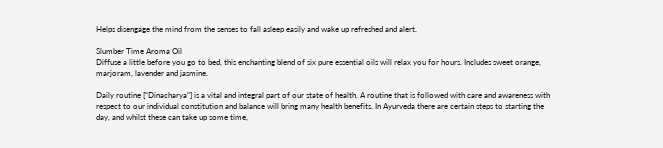Helps disengage the mind from the senses to fall asleep easily and wake up refreshed and alert.

Slumber Time Aroma Oil
Diffuse a little before you go to bed, this enchanting blend of six pure essential oils will relax you for hours. Includes sweet orange, marjoram, lavender and jasmine.

Daily routine [“Dinacharya”] is a vital and integral part of our state of health. A routine that is followed with care and awareness with respect to our individual constitution and balance will bring many health benefits. In Ayurveda there are certain steps to starting the day, and whilst these can take up some time,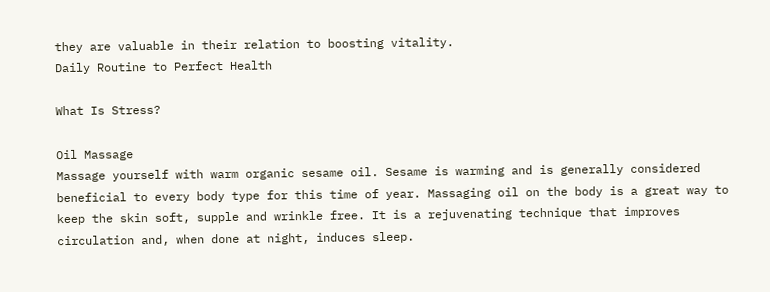they are valuable in their relation to boosting vitality.
Daily Routine to Perfect Health

What Is Stress?

Oil Massage
Massage yourself with warm organic sesame oil. Sesame is warming and is generally considered beneficial to every body type for this time of year. Massaging oil on the body is a great way to keep the skin soft, supple and wrinkle free. It is a rejuvenating technique that improves circulation and, when done at night, induces sleep.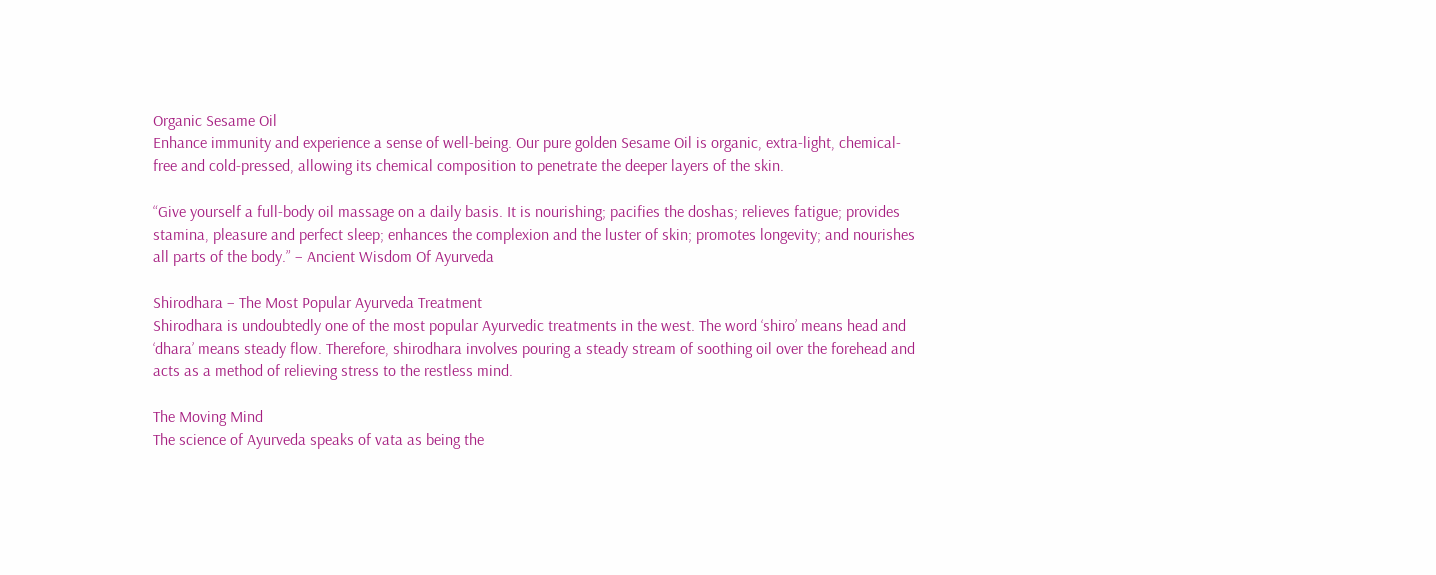Organic Sesame Oil
Enhance immunity and experience a sense of well-being. Our pure golden Sesame Oil is organic, extra-light, chemical-free and cold-pressed, allowing its chemical composition to penetrate the deeper layers of the skin.

“Give yourself a full-body oil massage on a daily basis. It is nourishing; pacifies the doshas; relieves fatigue; provides stamina, pleasure and perfect sleep; enhances the complexion and the luster of skin; promotes longevity; and nourishes all parts of the body.” – Ancient Wisdom Of Ayurveda

Shirodhara – The Most Popular Ayurveda Treatment
Shirodhara is undoubtedly one of the most popular Ayurvedic treatments in the west. The word ‘shiro’ means head and ‘dhara’ means steady flow. Therefore, shirodhara involves pouring a steady stream of soothing oil over the forehead and acts as a method of relieving stress to the restless mind.

The Moving Mind
The science of Ayurveda speaks of vata as being the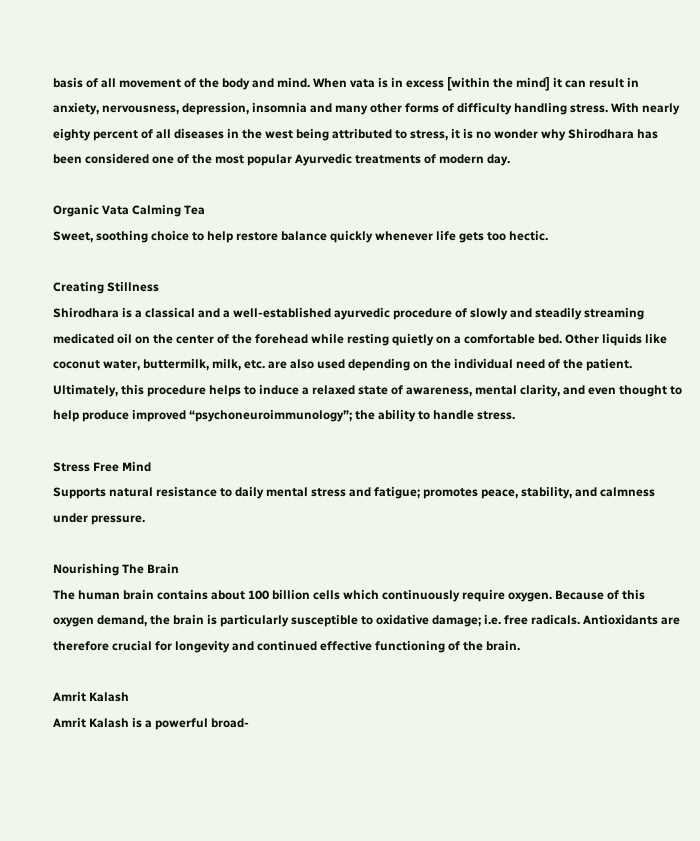basis of all movement of the body and mind. When vata is in excess [within the mind] it can result in anxiety, nervousness, depression, insomnia and many other forms of difficulty handling stress. With nearly eighty percent of all diseases in the west being attributed to stress, it is no wonder why Shirodhara has been considered one of the most popular Ayurvedic treatments of modern day.

Organic Vata Calming Tea
Sweet, soothing choice to help restore balance quickly whenever life gets too hectic.

Creating Stillness
Shirodhara is a classical and a well-established ayurvedic procedure of slowly and steadily streaming medicated oil on the center of the forehead while resting quietly on a comfortable bed. Other liquids like coconut water, buttermilk, milk, etc. are also used depending on the individual need of the patient. Ultimately, this procedure helps to induce a relaxed state of awareness, mental clarity, and even thought to help produce improved “psychoneuroimmunology”; the ability to handle stress.

Stress Free Mind
Supports natural resistance to daily mental stress and fatigue; promotes peace, stability, and calmness under pressure.

Nourishing The Brain
The human brain contains about 100 billion cells which continuously require oxygen. Because of this oxygen demand, the brain is particularly susceptible to oxidative damage; i.e. free radicals. Antioxidants are therefore crucial for longevity and continued effective functioning of the brain.

Amrit Kalash
Amrit Kalash is a powerful broad-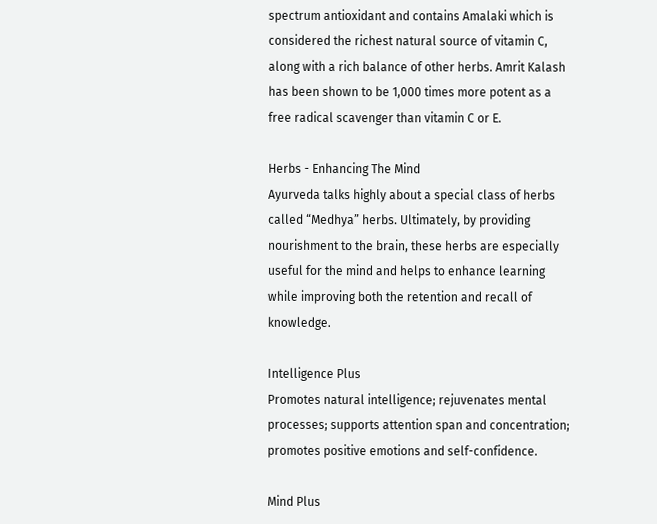spectrum antioxidant and contains Amalaki which is considered the richest natural source of vitamin C, along with a rich balance of other herbs. Amrit Kalash has been shown to be 1,000 times more potent as a free radical scavenger than vitamin C or E.

Herbs - Enhancing The Mind
Ayurveda talks highly about a special class of herbs called “Medhya” herbs. Ultimately, by providing nourishment to the brain, these herbs are especially useful for the mind and helps to enhance learning while improving both the retention and recall of knowledge.

Intelligence Plus
Promotes natural intelligence; rejuvenates mental processes; supports attention span and concentration; promotes positive emotions and self-confidence.

Mind Plus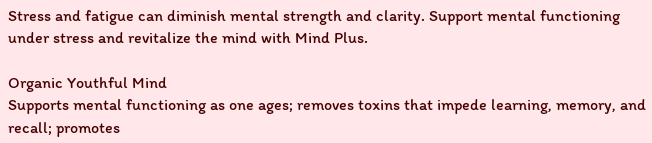Stress and fatigue can diminish mental strength and clarity. Support mental functioning under stress and revitalize the mind with Mind Plus.

Organic Youthful Mind
Supports mental functioning as one ages; removes toxins that impede learning, memory, and recall; promotes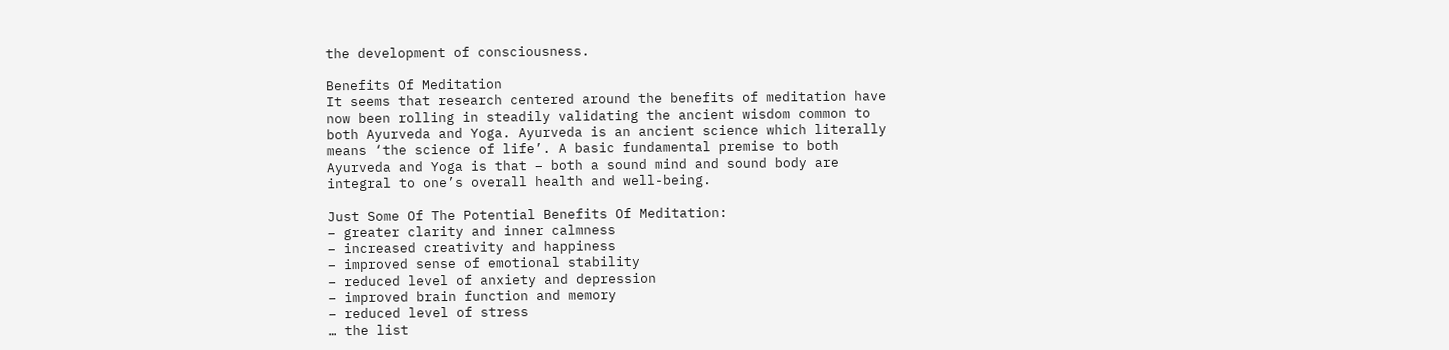the development of consciousness.

Benefits Of Meditation
It seems that research centered around the benefits of meditation have now been rolling in steadily validating the ancient wisdom common to both Ayurveda and Yoga. Ayurveda is an ancient science which literally means ‘the science of life’. A basic fundamental premise to both Ayurveda and Yoga is that – both a sound mind and sound body are integral to one’s overall health and well-being.

Just Some Of The Potential Benefits Of Meditation:
– greater clarity and inner calmness
– increased creativity and happiness
– improved sense of emotional stability
– reduced level of anxiety and depression
– improved brain function and memory
– reduced level of stress
… the list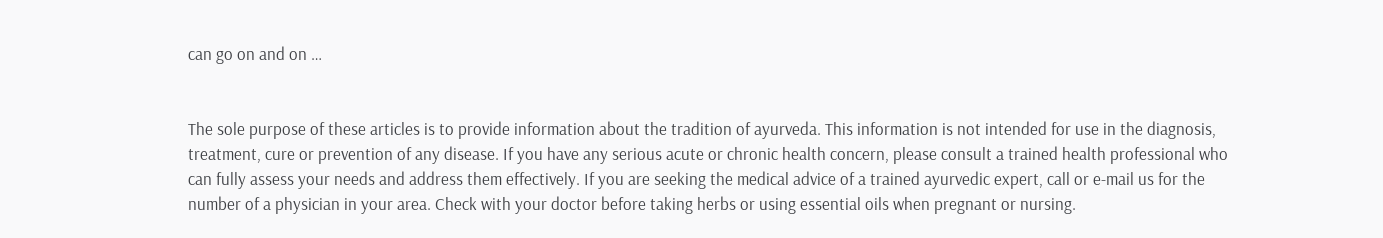can go on and on …


The sole purpose of these articles is to provide information about the tradition of ayurveda. This information is not intended for use in the diagnosis, treatment, cure or prevention of any disease. If you have any serious acute or chronic health concern, please consult a trained health professional who can fully assess your needs and address them effectively. If you are seeking the medical advice of a trained ayurvedic expert, call or e-mail us for the number of a physician in your area. Check with your doctor before taking herbs or using essential oils when pregnant or nursing.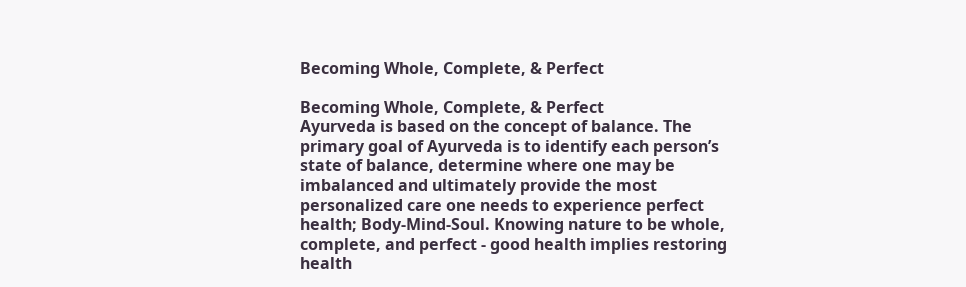Becoming Whole, Complete, & Perfect

Becoming Whole, Complete, & Perfect
Ayurveda is based on the concept of balance. The primary goal of Ayurveda is to identify each person’s state of balance, determine where one may be imbalanced and ultimately provide the most personalized care one needs to experience perfect health; Body-Mind-Soul. Knowing nature to be whole, complete, and perfect - good health implies restoring health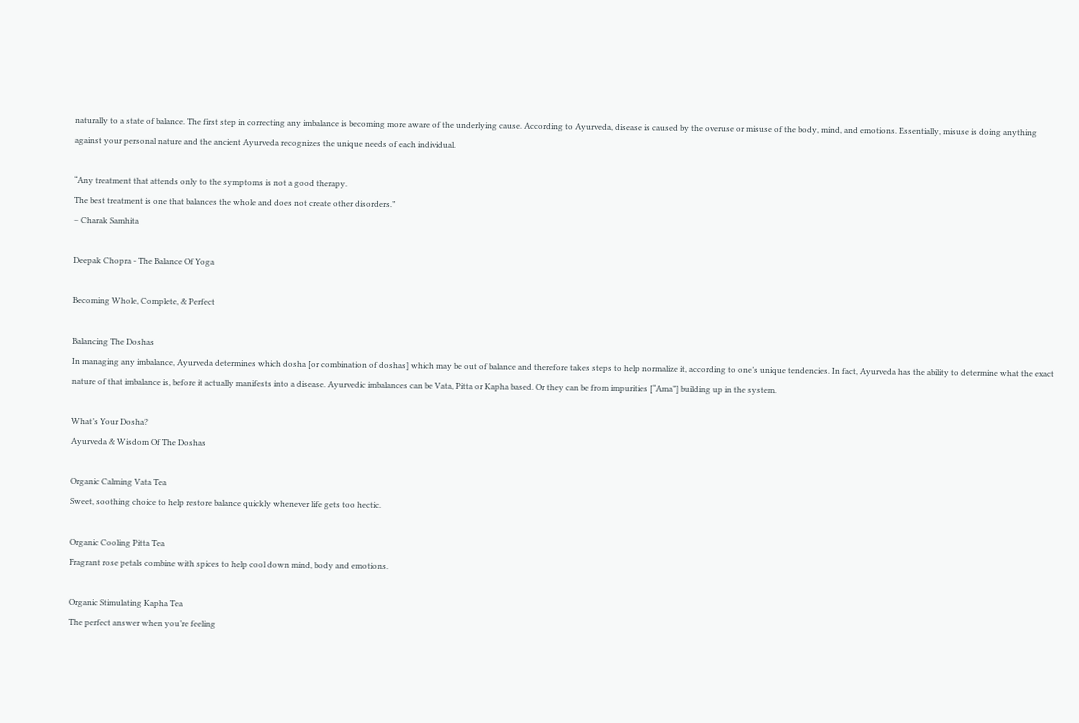naturally to a state of balance. The first step in correcting any imbalance is becoming more aware of the underlying cause. According to Ayurveda, disease is caused by the overuse or misuse of the body, mind, and emotions. Essentially, misuse is doing anything against your personal nature and the ancient Ayurveda recognizes the unique needs of each individual.

“Any treatment that attends only to the symptoms is not a good therapy.
The best treatment is one that balances the whole and does not create other disorders.”
– Charak Samhita

Deepak Chopra - The Balance Of Yoga

Becoming Whole, Complete, & Perfect

Balancing The Doshas
In managing any imbalance, Ayurveda determines which dosha [or combination of doshas] which may be out of balance and therefore takes steps to help normalize it, according to one’s unique tendencies. In fact, Ayurveda has the ability to determine what the exact nature of that imbalance is, before it actually manifests into a disease. Ayurvedic imbalances can be Vata, Pitta or Kapha based. Or they can be from impurities [“Ama”] building up in the system.

What’s Your Dosha?
Ayurveda & Wisdom Of The Doshas

Organic Calming Vata Tea
Sweet, soothing choice to help restore balance quickly whenever life gets too hectic.

Organic Cooling Pitta Tea
Fragrant rose petals combine with spices to help cool down mind, body and emotions.

Organic Stimulating Kapha Tea
The perfect answer when you’re feeling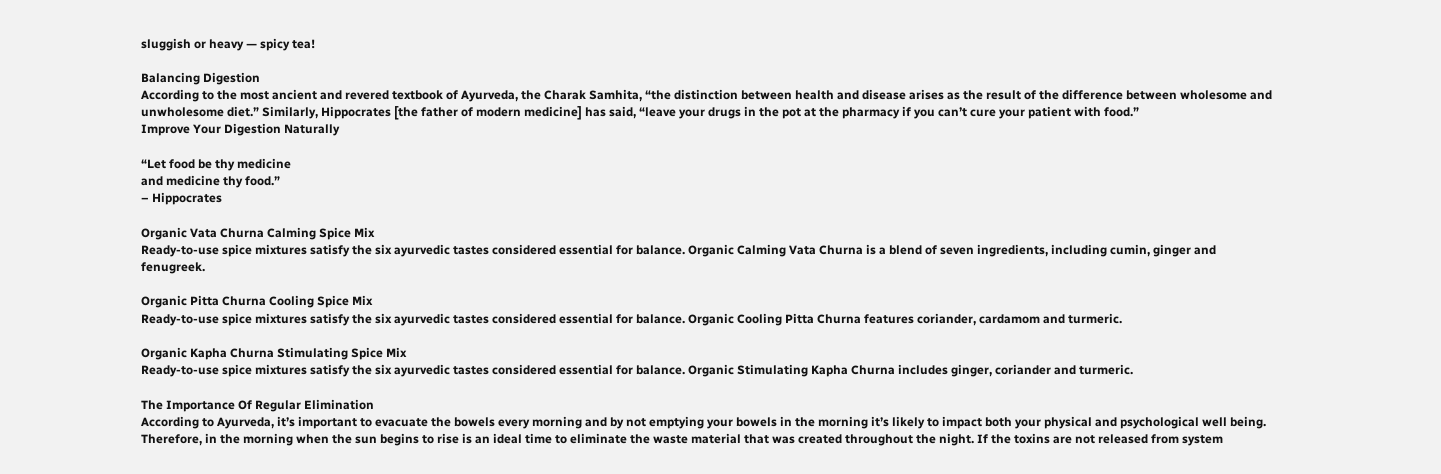sluggish or heavy — spicy tea!

Balancing Digestion
According to the most ancient and revered textbook of Ayurveda, the Charak Samhita, “the distinction between health and disease arises as the result of the difference between wholesome and unwholesome diet.” Similarly, Hippocrates [the father of modern medicine] has said, “leave your drugs in the pot at the pharmacy if you can’t cure your patient with food.”
Improve Your Digestion Naturally

“Let food be thy medicine
and medicine thy food.”
– Hippocrates

Organic Vata Churna Calming Spice Mix
Ready-to-use spice mixtures satisfy the six ayurvedic tastes considered essential for balance. Organic Calming Vata Churna is a blend of seven ingredients, including cumin, ginger and fenugreek.

Organic Pitta Churna Cooling Spice Mix
Ready-to-use spice mixtures satisfy the six ayurvedic tastes considered essential for balance. Organic Cooling Pitta Churna features coriander, cardamom and turmeric.

Organic Kapha Churna Stimulating Spice Mix
Ready-to-use spice mixtures satisfy the six ayurvedic tastes considered essential for balance. Organic Stimulating Kapha Churna includes ginger, coriander and turmeric.

The Importance Of Regular Elimination
According to Ayurveda, it’s important to evacuate the bowels every morning and by not emptying your bowels in the morning it’s likely to impact both your physical and psychological well being. Therefore, in the morning when the sun begins to rise is an ideal time to eliminate the waste material that was created throughout the night. If the toxins are not released from system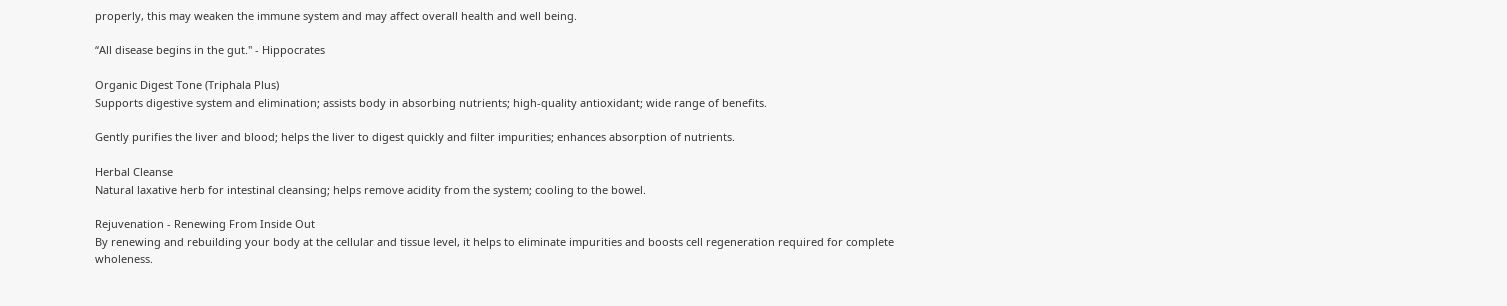properly, this may weaken the immune system and may affect overall health and well being.

“All disease begins in the gut." - Hippocrates

Organic Digest Tone (Triphala Plus)
Supports digestive system and elimination; assists body in absorbing nutrients; high-quality antioxidant; wide range of benefits.

Gently purifies the liver and blood; helps the liver to digest quickly and filter impurities; enhances absorption of nutrients.

Herbal Cleanse
Natural laxative herb for intestinal cleansing; helps remove acidity from the system; cooling to the bowel.

Rejuvenation - Renewing From Inside Out
By renewing and rebuilding your body at the cellular and tissue level, it helps to eliminate impurities and boosts cell regeneration required for complete wholeness.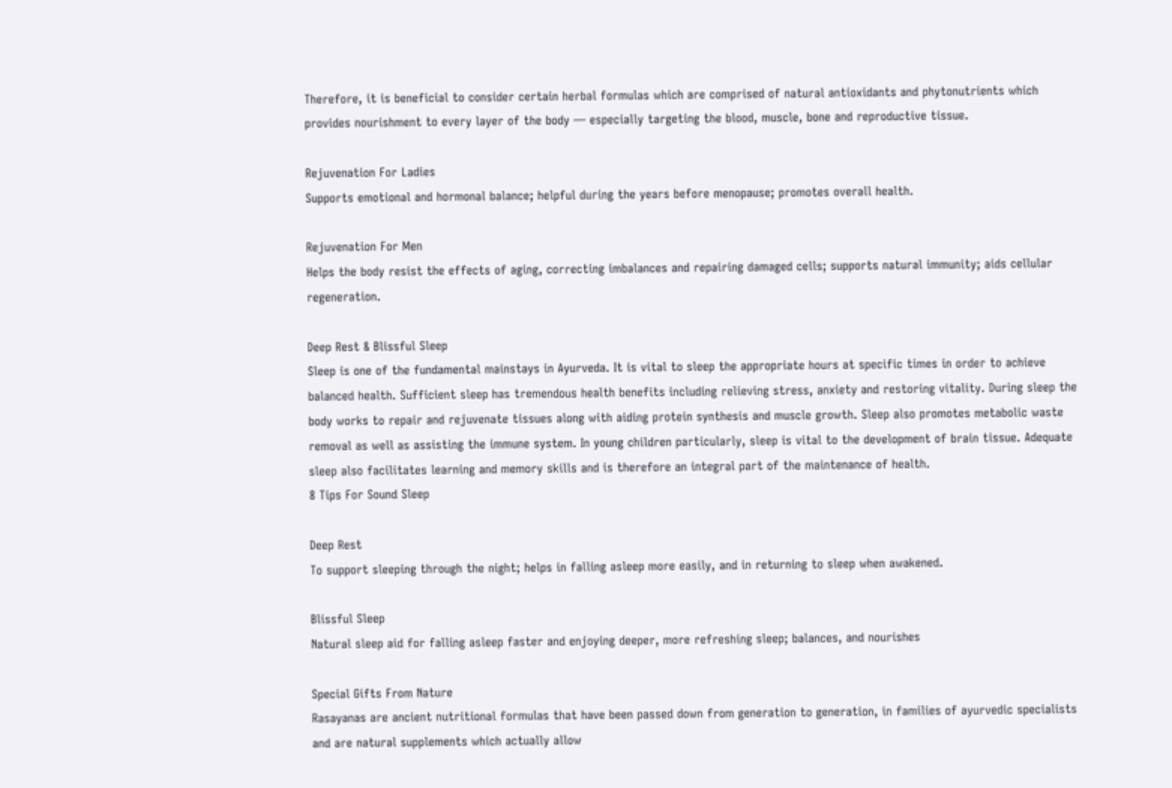Therefore, it is beneficial to consider certain herbal formulas which are comprised of natural antioxidants and phytonutrients which provides nourishment to every layer of the body — especially targeting the blood, muscle, bone and reproductive tissue.

Rejuvenation For Ladies
Supports emotional and hormonal balance; helpful during the years before menopause; promotes overall health.

Rejuvenation For Men
Helps the body resist the effects of aging, correcting imbalances and repairing damaged cells; supports natural immunity; aids cellular regeneration.

Deep Rest & Blissful Sleep
Sleep is one of the fundamental mainstays in Ayurveda. It is vital to sleep the appropriate hours at specific times in order to achieve balanced health. Sufficient sleep has tremendous health benefits including relieving stress, anxiety and restoring vitality. During sleep the body works to repair and rejuvenate tissues along with aiding protein synthesis and muscle growth. Sleep also promotes metabolic waste removal as well as assisting the immune system. In young children particularly, sleep is vital to the development of brain tissue. Adequate sleep also facilitates learning and memory skills and is therefore an integral part of the maintenance of health.
8 Tips For Sound Sleep

Deep Rest
To support sleeping through the night; helps in falling asleep more easily, and in returning to sleep when awakened.

Blissful Sleep
Natural sleep aid for falling asleep faster and enjoying deeper, more refreshing sleep; balances, and nourishes

Special Gifts From Nature
Rasayanas are ancient nutritional formulas that have been passed down from generation to generation, in families of ayurvedic specialists and are natural supplements which actually allow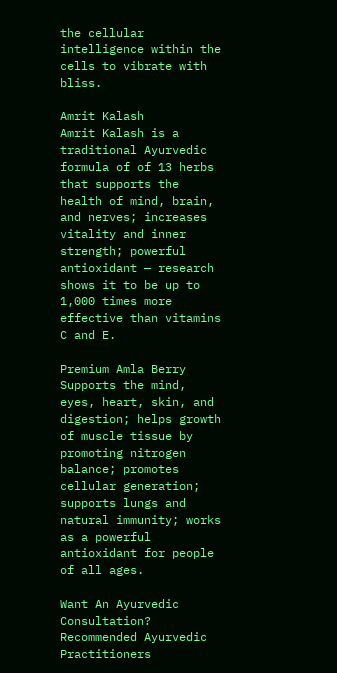the cellular intelligence within the cells to vibrate with bliss.

Amrit Kalash
Amrit Kalash is a traditional Ayurvedic formula of of 13 herbs that supports the health of mind, brain, and nerves; increases vitality and inner strength; powerful antioxidant — research shows it to be up to 1,000 times more effective than vitamins C and E.

Premium Amla Berry
Supports the mind, eyes, heart, skin, and digestion; helps growth of muscle tissue by promoting nitrogen balance; promotes cellular generation; supports lungs and natural immunity; works as a powerful antioxidant for people of all ages.

Want An Ayurvedic Consultation?
Recommended Ayurvedic Practitioners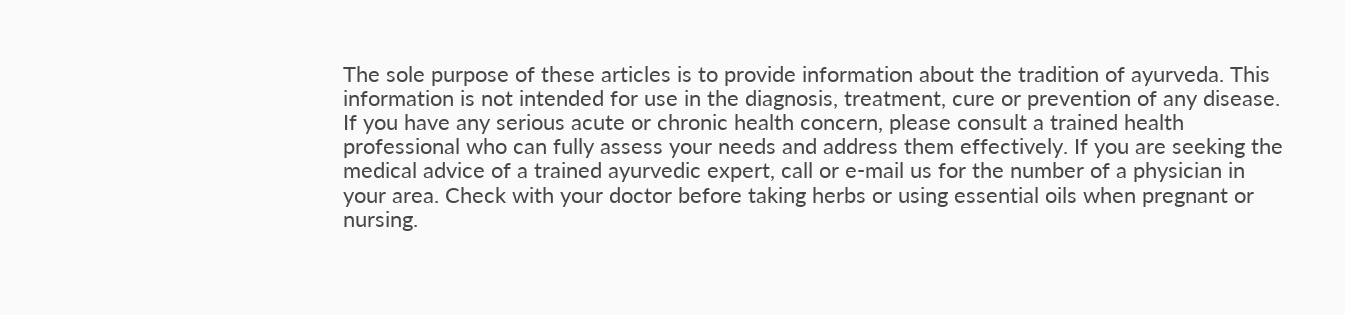The sole purpose of these articles is to provide information about the tradition of ayurveda. This information is not intended for use in the diagnosis, treatment, cure or prevention of any disease. If you have any serious acute or chronic health concern, please consult a trained health professional who can fully assess your needs and address them effectively. If you are seeking the medical advice of a trained ayurvedic expert, call or e-mail us for the number of a physician in your area. Check with your doctor before taking herbs or using essential oils when pregnant or nursing.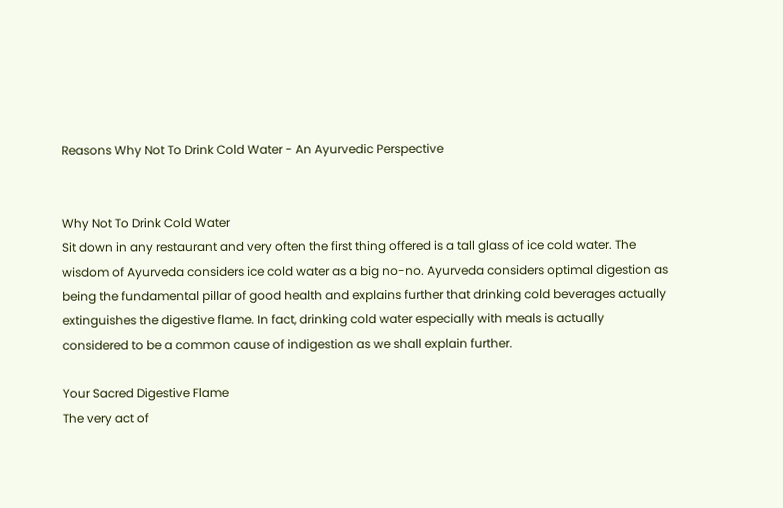Reasons Why Not To Drink Cold Water - An Ayurvedic Perspective


Why Not To Drink Cold Water
Sit down in any restaurant and very often the first thing offered is a tall glass of ice cold water. The wisdom of Ayurveda considers ice cold water as a big no-no. Ayurveda considers optimal digestion as being the fundamental pillar of good health and explains further that drinking cold beverages actually extinguishes the digestive flame. In fact, drinking cold water especially with meals is actually considered to be a common cause of indigestion as we shall explain further.

Your Sacred Digestive Flame
The very act of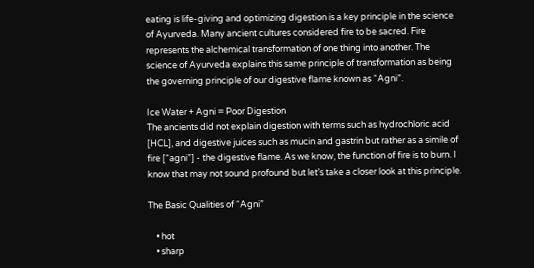eating is life-giving and optimizing digestion is a key principle in the science of Ayurveda. Many ancient cultures considered fire to be sacred. Fire represents the alchemical transformation of one thing into another. The science of Ayurveda explains this same principle of transformation as being the governing principle of our digestive flame known as “Agni”.

Ice Water + Agni = Poor Digestion
The ancients did not explain digestion with terms such as hydrochloric acid [HCL], and digestive juices such as mucin and gastrin but rather as a simile of fire [“agni”] - the digestive flame. As we know, the function of fire is to burn. I know that may not sound profound but let’s take a closer look at this principle.

The Basic Qualities of “Agni”

    • hot
    • sharp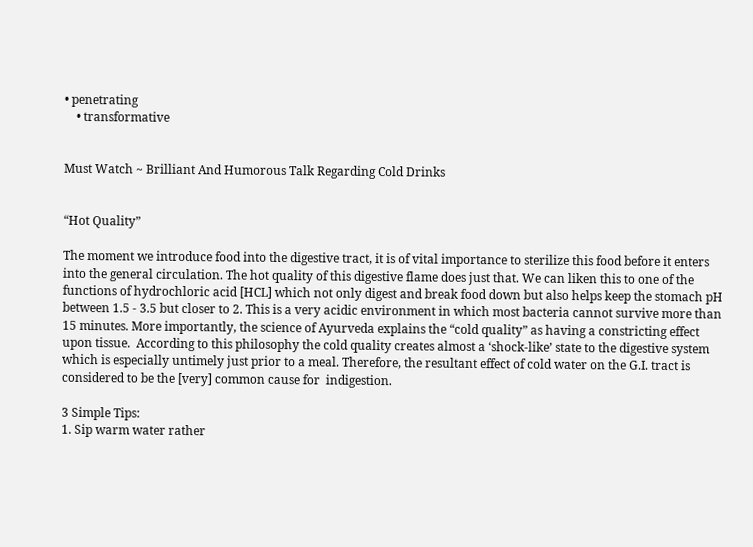• penetrating
    • transformative


Must Watch ~ Brilliant And Humorous Talk Regarding Cold Drinks


“Hot Quality”

The moment we introduce food into the digestive tract, it is of vital importance to sterilize this food before it enters into the general circulation. The hot quality of this digestive flame does just that. We can liken this to one of the functions of hydrochloric acid [HCL] which not only digest and break food down but also helps keep the stomach pH between 1.5 - 3.5 but closer to 2. This is a very acidic environment in which most bacteria cannot survive more than 15 minutes. More importantly, the science of Ayurveda explains the “cold quality” as having a constricting effect upon tissue.  According to this philosophy the cold quality creates almost a ‘shock-like’ state to the digestive system which is especially untimely just prior to a meal. Therefore, the resultant effect of cold water on the G.I. tract is considered to be the [very] common cause for  indigestion.

3 Simple Tips:
1. Sip warm water rather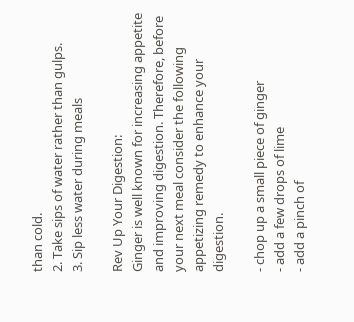than cold.
2. Take sips of water rather than gulps.
3. Sip less water during meals

Rev Up Your Digestion:
Ginger is well known for increasing appetite and improving digestion. Therefore, before your next meal consider the following appetizing remedy to enhance your digestion.

- chop up a small piece of ginger
- add a few drops of lime
- add a pinch of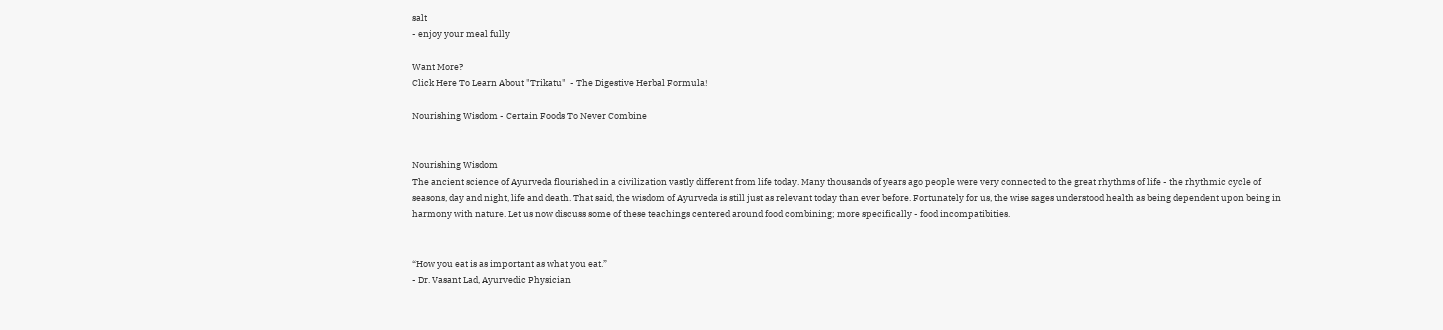salt
- enjoy your meal fully

Want More?
Click Here To Learn About "Trikatu"  - The Digestive Herbal Formula!

Nourishing Wisdom - Certain Foods To Never Combine


Nourishing Wisdom
The ancient science of Ayurveda flourished in a civilization vastly different from life today. Many thousands of years ago people were very connected to the great rhythms of life - the rhythmic cycle of seasons, day and night, life and death. That said, the wisdom of Ayurveda is still just as relevant today than ever before. Fortunately for us, the wise sages understood health as being dependent upon being in harmony with nature. Let us now discuss some of these teachings centered around food combining; more specifically - food incompatibities.


“How you eat is as important as what you eat.”
- Dr. Vasant Lad, Ayurvedic Physician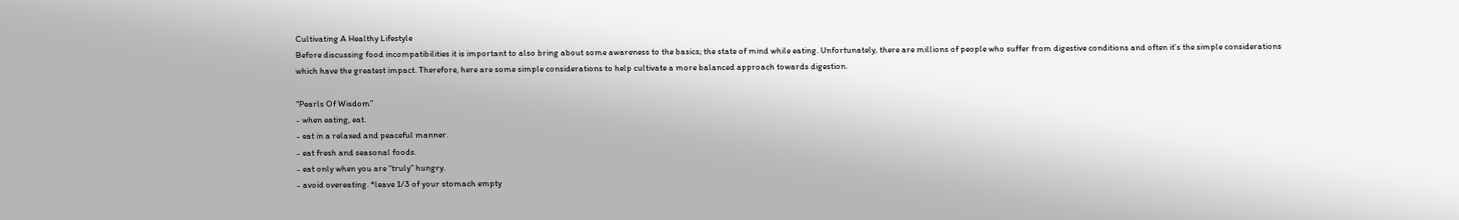Cultivating A Healthy Lifestyle
Before discussing food incompatibilities it is important to also bring about some awareness to the basics; the state of mind while eating. Unfortunately, there are millions of people who suffer from digestive conditions and often it’s the simple considerations which have the greatest impact. Therefore, here are some simple considerations to help cultivate a more balanced approach towards digestion.

“Pearls Of Wisdom”
- when eating, eat.
- eat in a relaxed and peaceful manner.
- eat fresh and seasonal foods.
- eat only when you are “truly” hungry.
- avoid overeating. *leave 1/3 of your stomach empty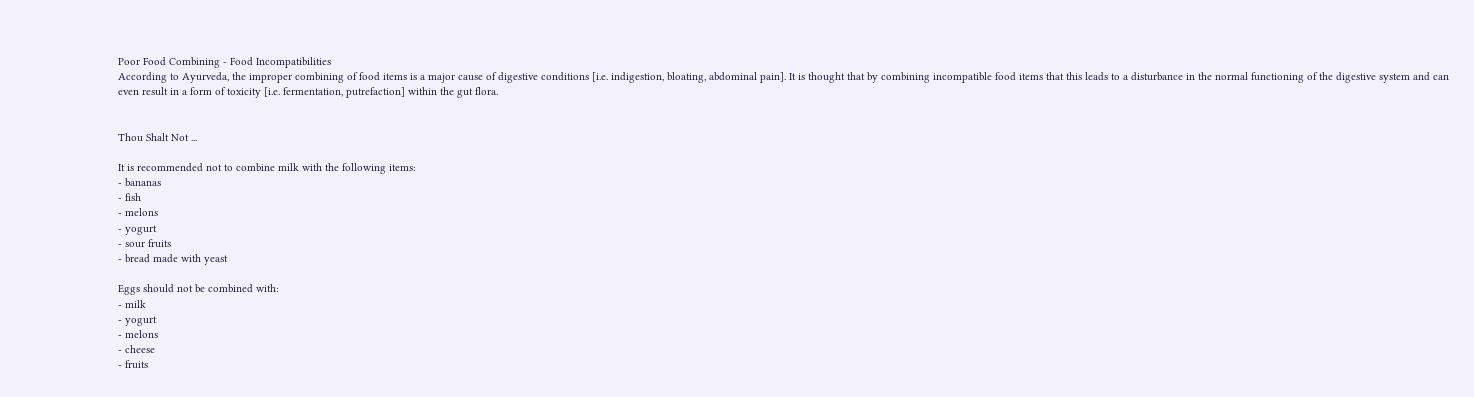Poor Food Combining - Food Incompatibilities
According to Ayurveda, the improper combining of food items is a major cause of digestive conditions [i.e. indigestion, bloating, abdominal pain]. It is thought that by combining incompatible food items that this leads to a disturbance in the normal functioning of the digestive system and can even result in a form of toxicity [i.e. fermentation, putrefaction] within the gut flora.


Thou Shalt Not ...

It is recommended not to combine milk with the following items:
- bananas
- fish
- melons
- yogurt
- sour fruits
- bread made with yeast

Eggs should not be combined with:
- milk
- yogurt
- melons
- cheese
- fruits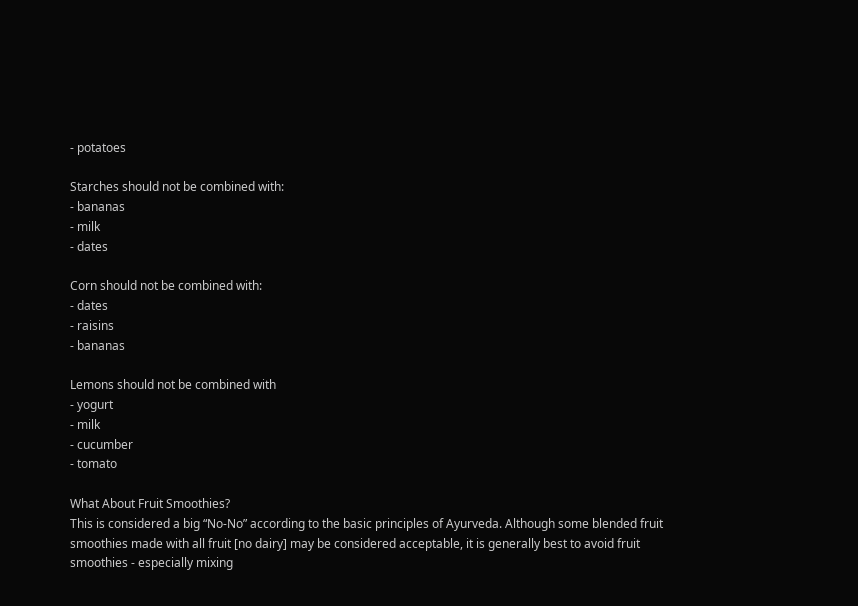- potatoes

Starches should not be combined with:
- bananas
- milk
- dates

Corn should not be combined with:
- dates
- raisins
- bananas

Lemons should not be combined with
- yogurt
- milk
- cucumber
- tomato

What About Fruit Smoothies?
This is considered a big “No-No” according to the basic principles of Ayurveda. Although some blended fruit smoothies made with all fruit [no dairy] may be considered acceptable, it is generally best to avoid fruit smoothies - especially mixing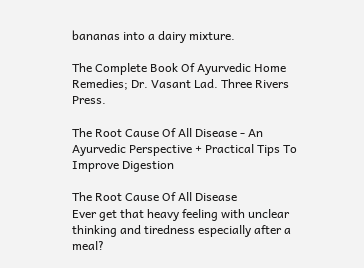bananas into a dairy mixture.

The Complete Book Of Ayurvedic Home Remedies; Dr. Vasant Lad. Three Rivers Press.

The Root Cause Of All Disease - An Ayurvedic Perspective + Practical Tips To Improve Digestion

The Root Cause Of All Disease
Ever get that heavy feeling with unclear thinking and tiredness especially after a meal?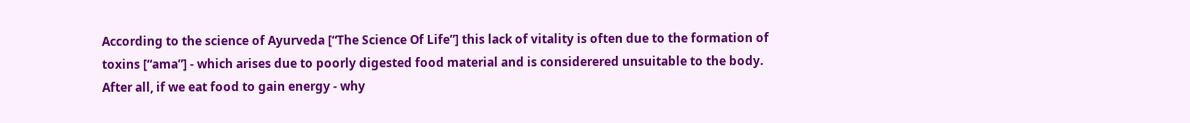According to the science of Ayurveda [“The Science Of Life”] this lack of vitality is often due to the formation of toxins [“ama”] - which arises due to poorly digested food material and is considerered unsuitable to the body. After all, if we eat food to gain energy - why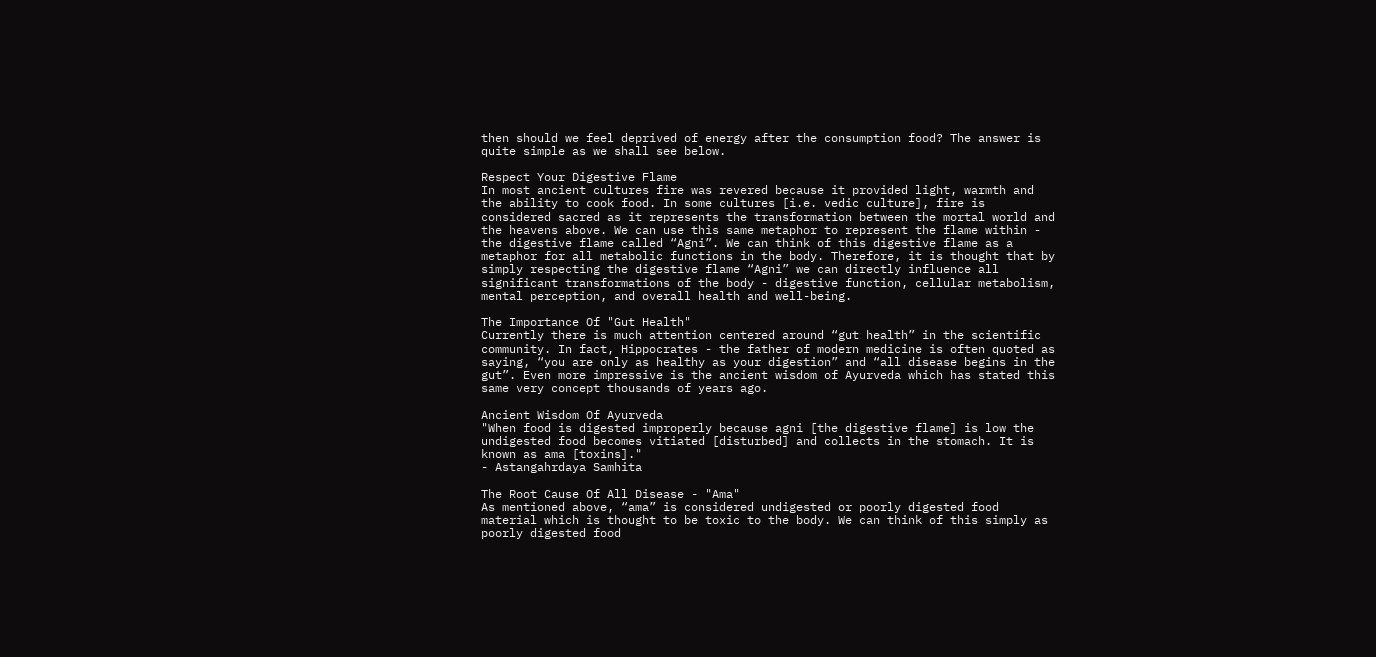then should we feel deprived of energy after the consumption food? The answer is quite simple as we shall see below.

Respect Your Digestive Flame
In most ancient cultures fire was revered because it provided light, warmth and the ability to cook food. In some cultures [i.e. vedic culture], fire is considered sacred as it represents the transformation between the mortal world and the heavens above. We can use this same metaphor to represent the flame within - the digestive flame called “Agni”. We can think of this digestive flame as a metaphor for all metabolic functions in the body. Therefore, it is thought that by simply respecting the digestive flame “Agni” we can directly influence all significant transformations of the body - digestive function, cellular metabolism, mental perception, and overall health and well-being.

The Importance Of "Gut Health"
Currently there is much attention centered around “gut health” in the scientific community. In fact, Hippocrates - the father of modern medicine is often quoted as saying, “you are only as healthy as your digestion” and “all disease begins in the gut”. Even more impressive is the ancient wisdom of Ayurveda which has stated this same very concept thousands of years ago.

Ancient Wisdom Of Ayurveda
"When food is digested improperly because agni [the digestive flame] is low the undigested food becomes vitiated [disturbed] and collects in the stomach. It is known as ama [toxins]."
- Astangahrdaya Samhita

The Root Cause Of All Disease - "Ama"
As mentioned above, “ama” is considered undigested or poorly digested food material which is thought to be toxic to the body. We can think of this simply as poorly digested food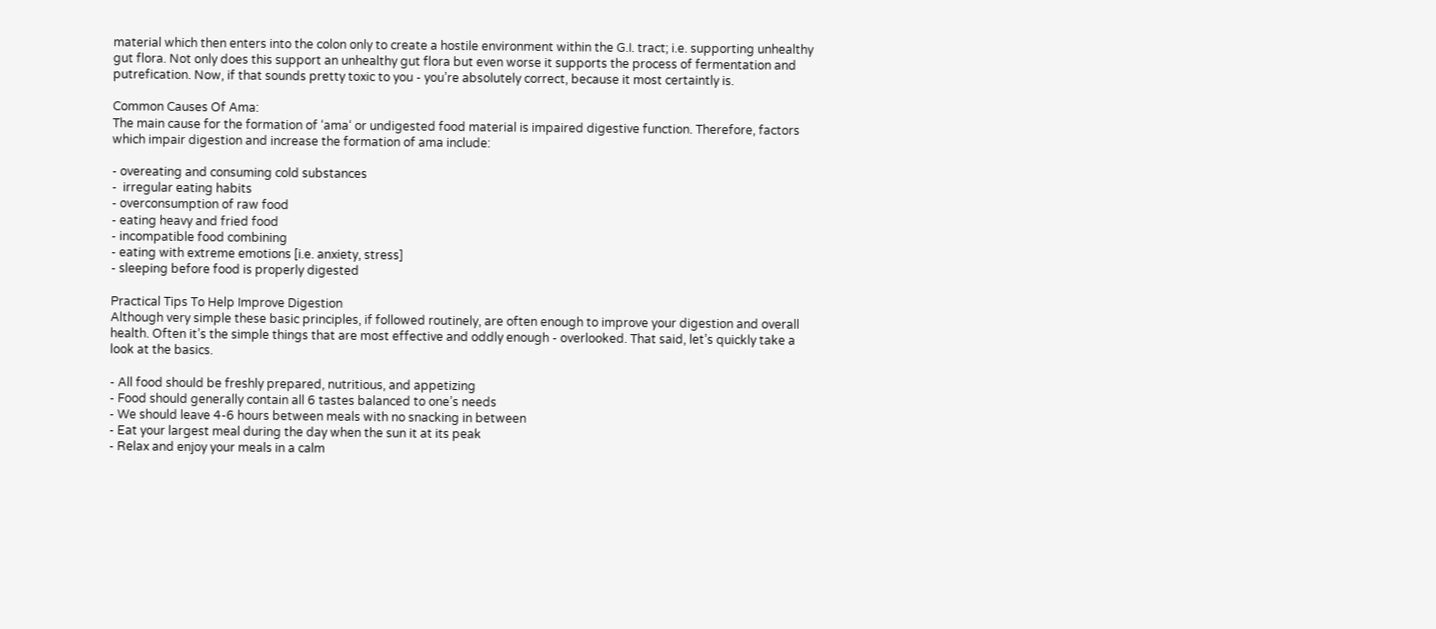material which then enters into the colon only to create a hostile environment within the G.I. tract; i.e. supporting unhealthy gut flora. Not only does this support an unhealthy gut flora but even worse it supports the process of fermentation and putrefication. Now, if that sounds pretty toxic to you - you’re absolutely correct, because it most certaintly is.

Common Causes Of Ama:
The main cause for the formation of ‘ama‘ or undigested food material is impaired digestive function. Therefore, factors which impair digestion and increase the formation of ama include:

- overeating and consuming cold substances
-  irregular eating habits
- overconsumption of raw food
- eating heavy and fried food
- incompatible food combining
- eating with extreme emotions [i.e. anxiety, stress]
- sleeping before food is properly digested

Practical Tips To Help Improve Digestion
Although very simple these basic principles, if followed routinely, are often enough to improve your digestion and overall health. Often it’s the simple things that are most effective and oddly enough - overlooked. That said, let’s quickly take a look at the basics.

- All food should be freshly prepared, nutritious, and appetizing
- Food should generally contain all 6 tastes balanced to one’s needs
- We should leave 4-6 hours between meals with no snacking in between
- Eat your largest meal during the day when the sun it at its peak
- Relax and enjoy your meals in a calm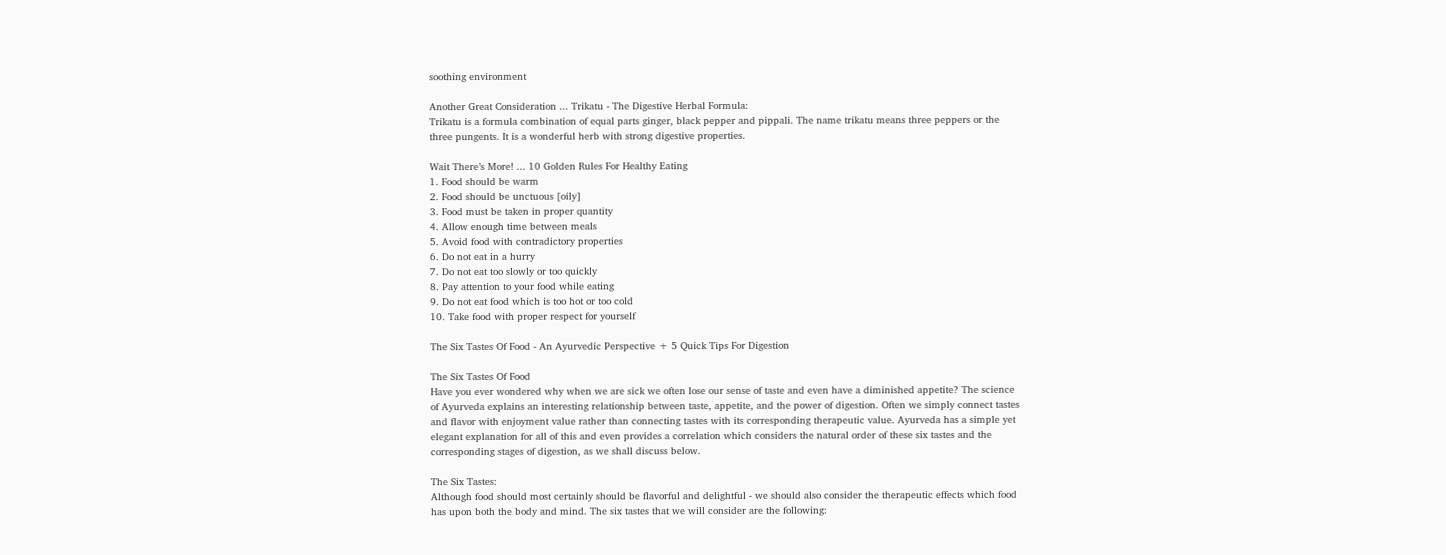soothing environment

Another Great Consideration ... Trikatu - The Digestive Herbal Formula:
Trikatu is a formula combination of equal parts ginger, black pepper and pippali. The name trikatu means three peppers or the three pungents. It is a wonderful herb with strong digestive properties.

Wait There’s More! ... 10 Golden Rules For Healthy Eating
1. Food should be warm
2. Food should be unctuous [oily]
3. Food must be taken in proper quantity
4. Allow enough time between meals
5. Avoid food with contradictory properties
6. Do not eat in a hurry
7. Do not eat too slowly or too quickly
8. Pay attention to your food while eating
9. Do not eat food which is too hot or too cold
10. Take food with proper respect for yourself

The Six Tastes Of Food - An Ayurvedic Perspective + 5 Quick Tips For Digestion

The Six Tastes Of Food
Have you ever wondered why when we are sick we often lose our sense of taste and even have a diminished appetite? The science of Ayurveda explains an interesting relationship between taste, appetite, and the power of digestion. Often we simply connect tastes and flavor with enjoyment value rather than connecting tastes with its corresponding therapeutic value. Ayurveda has a simple yet elegant explanation for all of this and even provides a correlation which considers the natural order of these six tastes and the corresponding stages of digestion, as we shall discuss below.

The Six Tastes:
Although food should most certainly should be flavorful and delightful - we should also consider the therapeutic effects which food has upon both the body and mind. The six tastes that we will consider are the following: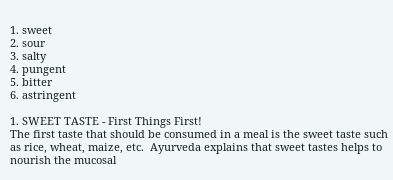1. sweet
2. sour
3. salty
4. pungent
5. bitter
6. astringent

1. SWEET TASTE - First Things First!
The first taste that should be consumed in a meal is the sweet taste such as rice, wheat, maize, etc.  Ayurveda explains that sweet tastes helps to nourish the mucosal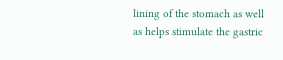lining of the stomach as well as helps stimulate the gastric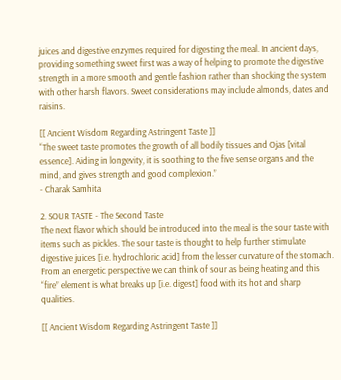juices and digestive enzymes required for digesting the meal. In ancient days, providing something sweet first was a way of helping to promote the digestive strength in a more smooth and gentle fashion rather than shocking the system with other harsh flavors. Sweet considerations may include almonds, dates and raisins.

[[ Ancient Wisdom Regarding Astringent Taste ]]
“The sweet taste promotes the growth of all bodily tissues and Ojas [vital essence]. Aiding in longevity, it is soothing to the five sense organs and the mind, and gives strength and good complexion.”
- Charak Samhita

2. SOUR TASTE - The Second Taste
The next flavor which should be introduced into the meal is the sour taste with items such as pickles. The sour taste is thought to help further stimulate digestive juices [i.e. hydrochloric acid] from the lesser curvature of the stomach. From an energetic perspective we can think of sour as being heating and this “fire” element is what breaks up [i.e. digest] food with its hot and sharp qualities.

[[ Ancient Wisdom Regarding Astringent Taste ]]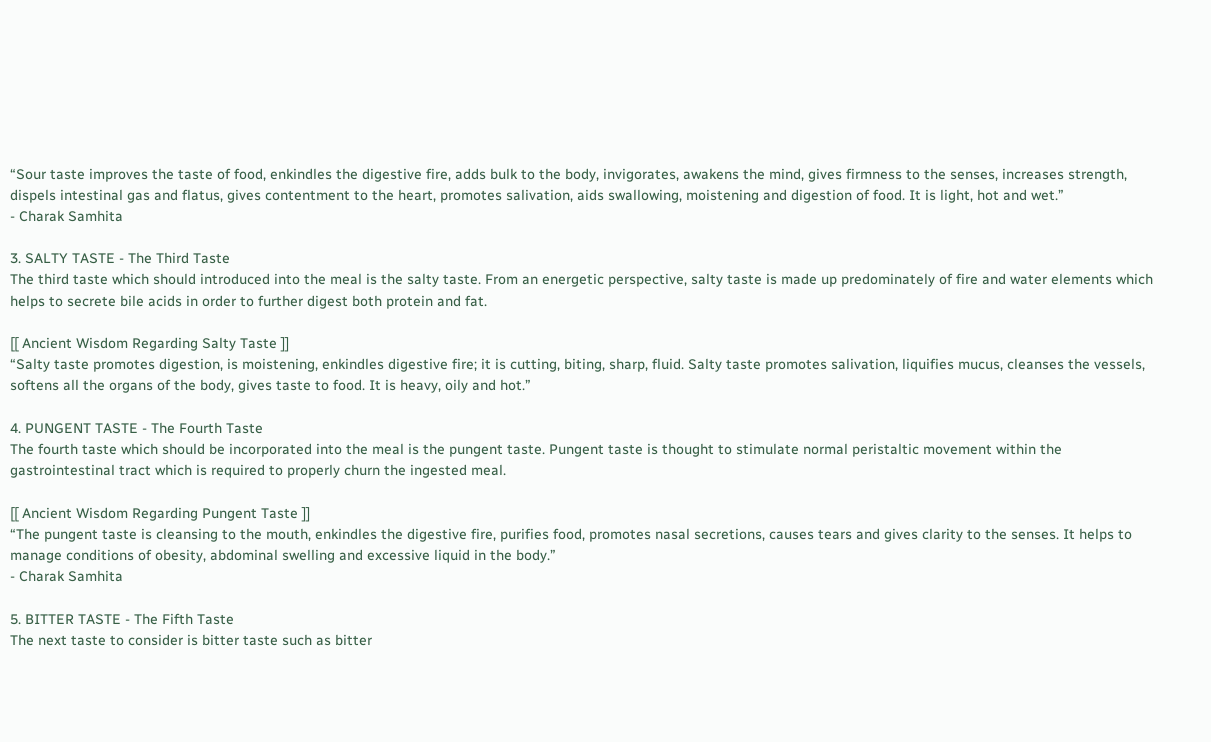“Sour taste improves the taste of food, enkindles the digestive fire, adds bulk to the body, invigorates, awakens the mind, gives firmness to the senses, increases strength, dispels intestinal gas and flatus, gives contentment to the heart, promotes salivation, aids swallowing, moistening and digestion of food. It is light, hot and wet.”
- Charak Samhita

3. SALTY TASTE - The Third Taste
The third taste which should introduced into the meal is the salty taste. From an energetic perspective, salty taste is made up predominately of fire and water elements which helps to secrete bile acids in order to further digest both protein and fat.

[[ Ancient Wisdom Regarding Salty Taste ]]
“Salty taste promotes digestion, is moistening, enkindles digestive fire; it is cutting, biting, sharp, fluid. Salty taste promotes salivation, liquifies mucus, cleanses the vessels, softens all the organs of the body, gives taste to food. It is heavy, oily and hot.”

4. PUNGENT TASTE - The Fourth Taste
The fourth taste which should be incorporated into the meal is the pungent taste. Pungent taste is thought to stimulate normal peristaltic movement within the gastrointestinal tract which is required to properly churn the ingested meal.

[[ Ancient Wisdom Regarding Pungent Taste ]]
“The pungent taste is cleansing to the mouth, enkindles the digestive fire, purifies food, promotes nasal secretions, causes tears and gives clarity to the senses. It helps to manage conditions of obesity, abdominal swelling and excessive liquid in the body.”
- Charak Samhita

5. BITTER TASTE - The Fifth Taste
The next taste to consider is bitter taste such as bitter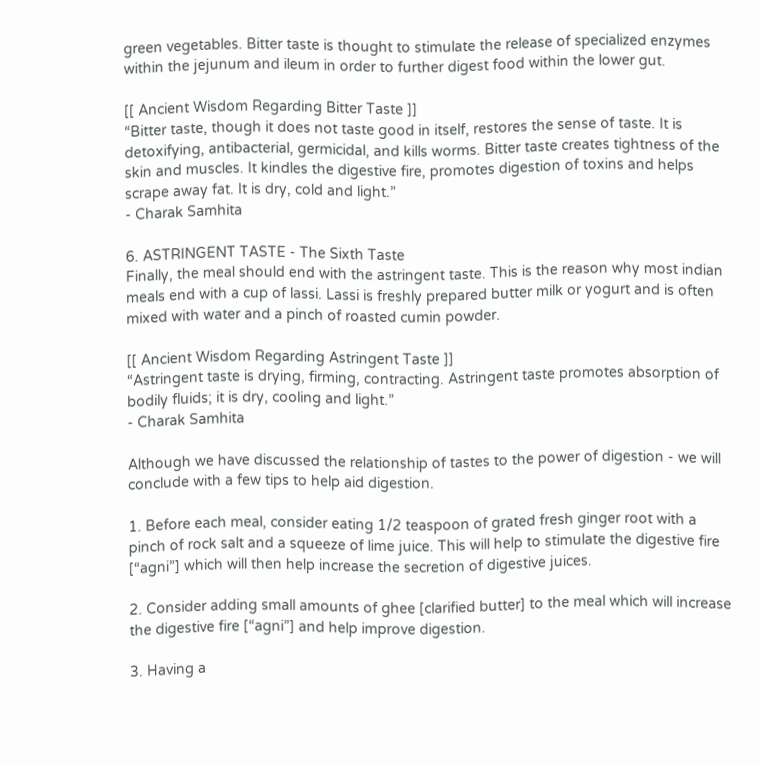green vegetables. Bitter taste is thought to stimulate the release of specialized enzymes within the jejunum and ileum in order to further digest food within the lower gut.

[[ Ancient Wisdom Regarding Bitter Taste ]]
“Bitter taste, though it does not taste good in itself, restores the sense of taste. It is detoxifying, antibacterial, germicidal, and kills worms. Bitter taste creates tightness of the skin and muscles. It kindles the digestive fire, promotes digestion of toxins and helps scrape away fat. It is dry, cold and light.”
- Charak Samhita

6. ASTRINGENT TASTE - The Sixth Taste
Finally, the meal should end with the astringent taste. This is the reason why most indian meals end with a cup of lassi. Lassi is freshly prepared butter milk or yogurt and is often mixed with water and a pinch of roasted cumin powder.

[[ Ancient Wisdom Regarding Astringent Taste ]]
“Astringent taste is drying, firming, contracting. Astringent taste promotes absorption of bodily fluids; it is dry, cooling and light.”
- Charak Samhita

Although we have discussed the relationship of tastes to the power of digestion - we will conclude with a few tips to help aid digestion.

1. Before each meal, consider eating 1/2 teaspoon of grated fresh ginger root with a pinch of rock salt and a squeeze of lime juice. This will help to stimulate the digestive fire [“agni”] which will then help increase the secretion of digestive juices.

2. Consider adding small amounts of ghee [clarified butter] to the meal which will increase the digestive fire [“agni”] and help improve digestion.

3. Having a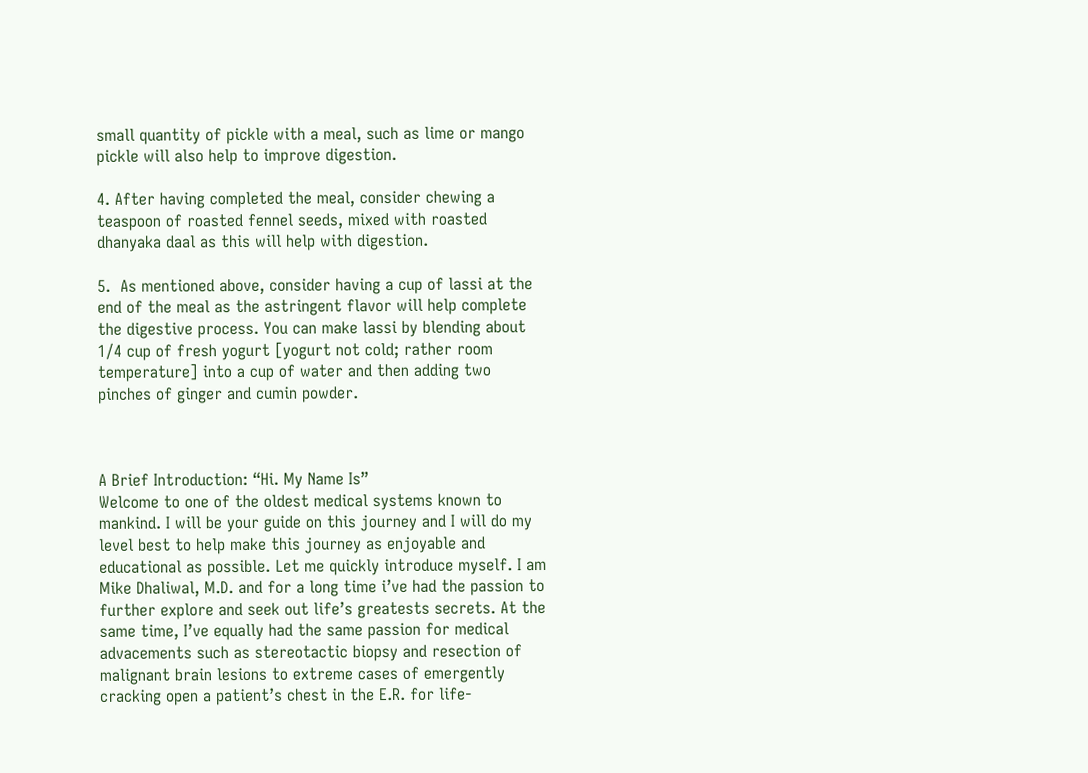small quantity of pickle with a meal, such as lime or mango pickle will also help to improve digestion.

4. After having completed the meal, consider chewing a teaspoon of roasted fennel seeds, mixed with roasted dhanyaka daal as this will help with digestion.

5.  As mentioned above, consider having a cup of lassi at the end of the meal as the astringent flavor will help complete the digestive process. You can make lassi by blending about 1/4 cup of fresh yogurt [yogurt not cold; rather room temperature] into a cup of water and then adding two pinches of ginger and cumin powder.



A Brief Introduction: “Hi. My Name Is”
Welcome to one of the oldest medical systems known to mankind. I will be your guide on this journey and I will do my level best to help make this journey as enjoyable and educational as possible. Let me quickly introduce myself. I am Mike Dhaliwal, M.D. and for a long time i’ve had the passion to further explore and seek out life’s greatests secrets. At the same time, I’ve equally had the same passion for medical advacements such as stereotactic biopsy and resection of malignant brain lesions to extreme cases of emergently cracking open a patient’s chest in the E.R. for life-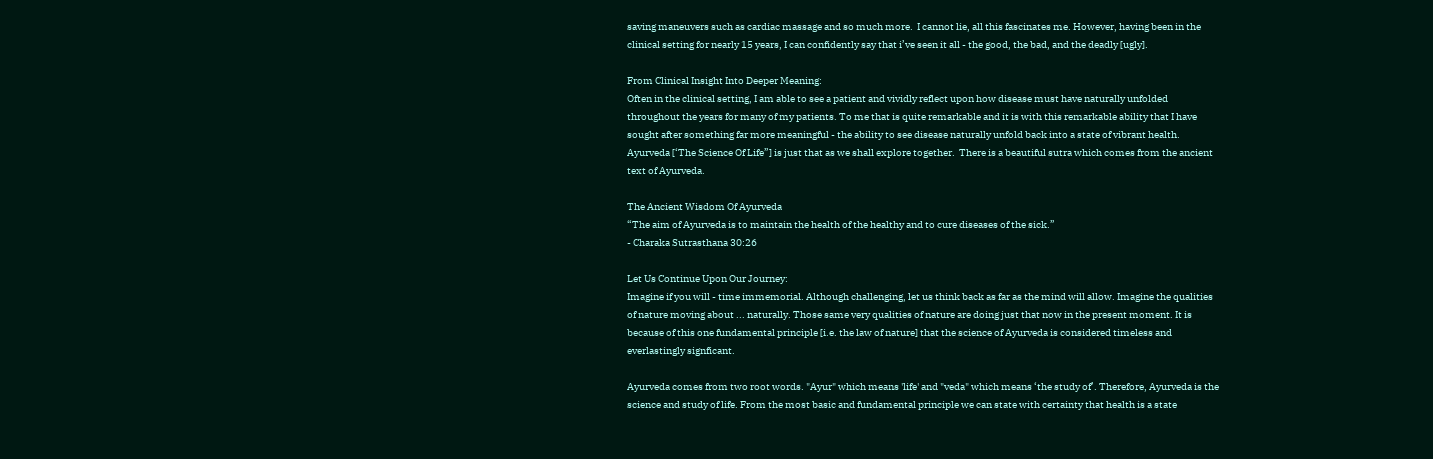saving maneuvers such as cardiac massage and so much more.  I cannot lie, all this fascinates me. However, having been in the clinical setting for nearly 15 years, I can confidently say that i’ve seen it all - the good, the bad, and the deadly [ugly].

From Clinical Insight Into Deeper Meaning:
Often in the clinical setting, I am able to see a patient and vividly reflect upon how disease must have naturally unfolded throughout the years for many of my patients. To me that is quite remarkable and it is with this remarkable ability that I have sought after something far more meaningful - the ability to see disease naturally unfold back into a state of vibrant health. Ayurveda [‘The Science Of Life”] is just that as we shall explore together.  There is a beautiful sutra which comes from the ancient text of Ayurveda.

The Ancient Wisdom Of Ayurveda
“The aim of Ayurveda is to maintain the health of the healthy and to cure diseases of the sick.”
- Charaka Sutrasthana 30:26

Let Us Continue Upon Our Journey:
Imagine if you will - time immemorial. Although challenging, let us think back as far as the mind will allow. Imagine the qualities of nature moving about ... naturally. Those same very qualities of nature are doing just that now in the present moment. It is because of this one fundamental principle [i.e. the law of nature] that the science of Ayurveda is considered timeless and everlastingly signficant.

Ayurveda comes from two root words. "Ayur" which means 'life' and "veda" which means ‘the study of’. Therefore, Ayurveda is the science and study of life. From the most basic and fundamental principle we can state with certainty that health is a state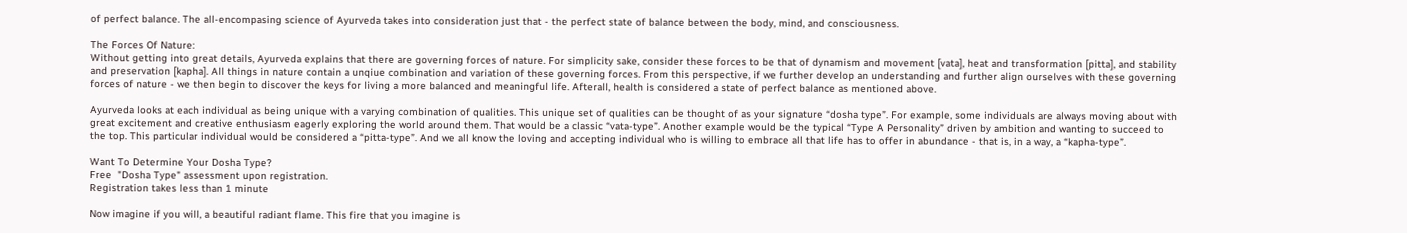of perfect balance. The all-encompasing science of Ayurveda takes into consideration just that - the perfect state of balance between the body, mind, and consciousness.

The Forces Of Nature:
Without getting into great details, Ayurveda explains that there are governing forces of nature. For simplicity sake, consider these forces to be that of dynamism and movement [vata], heat and transformation [pitta], and stability and preservation [kapha]. All things in nature contain a unqiue combination and variation of these governing forces. From this perspective, if we further develop an understanding and further align ourselves with these governing forces of nature - we then begin to discover the keys for living a more balanced and meaningful life. Afterall, health is considered a state of perfect balance as mentioned above.

Ayurveda looks at each individual as being unique with a varying combination of qualities. This unique set of qualities can be thought of as your signature “dosha type”. For example, some individuals are always moving about with great excitement and creative enthusiasm eagerly exploring the world around them. That would be a classic “vata-type”. Another example would be the typical “Type A Personality” driven by ambition and wanting to succeed to the top. This particular individual would be considered a “pitta-type”. And we all know the loving and accepting individual who is willing to embrace all that life has to offer in abundance - that is, in a way, a “kapha-type”.

Want To Determine Your Dosha Type?
Free  "Dosha Type" assessment upon registration.
Registration takes less than 1 minute

Now imagine if you will, a beautiful radiant flame. This fire that you imagine is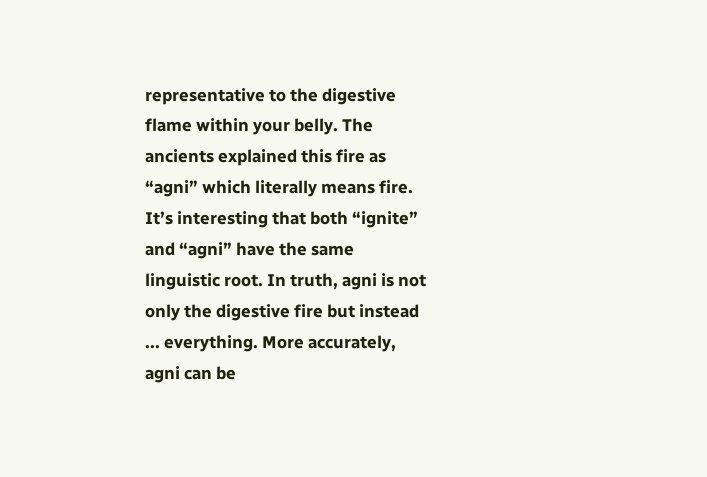representative to the digestive flame within your belly. The ancients explained this fire as “agni” which literally means fire. It’s interesting that both “ignite” and “agni” have the same linguistic root. In truth, agni is not only the digestive fire but instead ... everything. More accurately, agni can be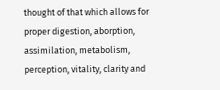thought of that which allows for proper digestion, aborption, assimilation, metabolism, perception, vitality, clarity and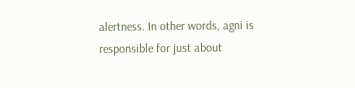alertness. In other words, agni is responsible for just about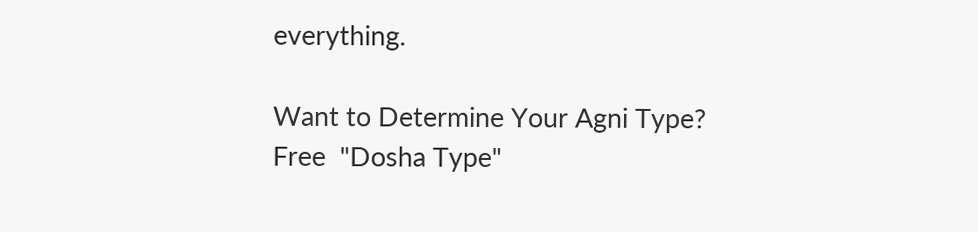everything.

Want to Determine Your Agni Type?
Free  "Dosha Type"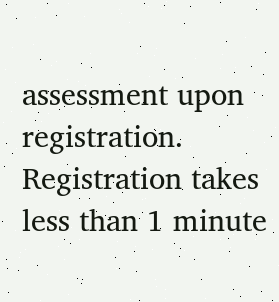assessment upon registration.
Registration takes less than 1 minute